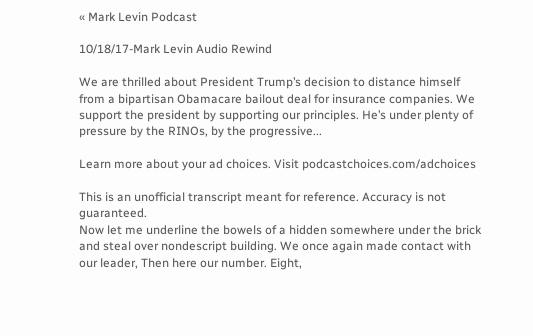« Mark Levin Podcast

10/18/17-Mark Levin Audio Rewind

We are thrilled about President Trump’s decision to distance himself from a bipartisan Obamacare bailout deal for insurance companies. We support the president by supporting our principles. He’s under plenty of pressure by the RINOs, by the progressive...

Learn more about your ad choices. Visit podcastchoices.com/adchoices

This is an unofficial transcript meant for reference. Accuracy is not guaranteed.
Now let me underline the bowels of a hidden somewhere under the brick and steal over nondescript building. We once again made contact with our leader, Then here our number. Eight,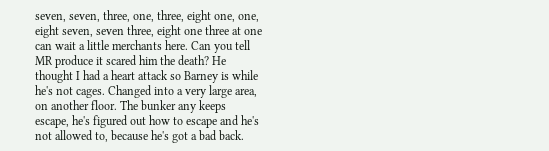seven, seven, three, one, three, eight one, one, eight seven, seven three, eight one three at one can wait a little merchants here. Can you tell MR produce it scared him the death? He thought I had a heart attack so Barney is while he's not cages. Changed into a very large area, on another floor. The bunker any keeps escape, he's figured out how to escape and he's not allowed to, because he's got a bad back.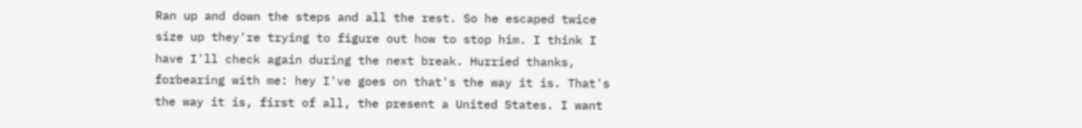Ran up and down the steps and all the rest. So he escaped twice size up they're trying to figure out how to stop him. I think I have I'll check again during the next break. Hurried thanks, forbearing with me: hey I've goes on that's the way it is. That's the way it is, first of all, the present a United States. I want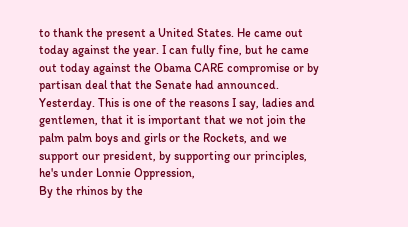to thank the present a United States. He came out today against the year. I can fully fine, but he came out today against the Obama CARE compromise or by partisan deal that the Senate had announced. Yesterday. This is one of the reasons I say, ladies and gentlemen, that it is important that we not join the palm palm boys and girls or the Rockets, and we support our president, by supporting our principles, he's under Lonnie Oppression,
By the rhinos by the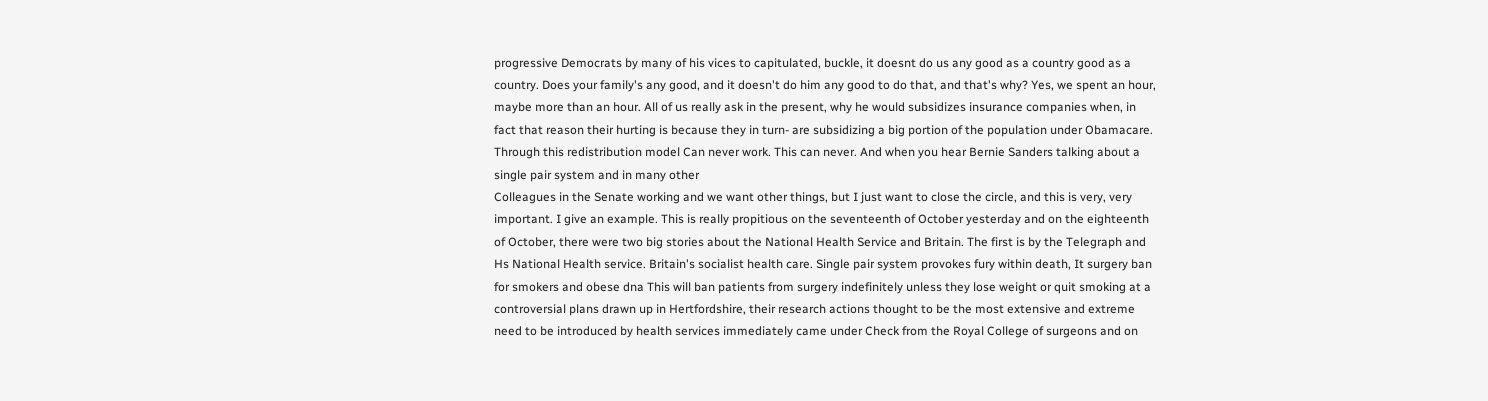progressive Democrats by many of his vices to capitulated, buckle, it doesnt do us any good as a country good as a country. Does your family's any good, and it doesn't do him any good to do that, and that's why? Yes, we spent an hour, maybe more than an hour. All of us really ask in the present, why he would subsidizes insurance companies when, in fact that reason their hurting is because they in turn- are subsidizing a big portion of the population under Obamacare. Through this redistribution model Can never work. This can never. And when you hear Bernie Sanders talking about a single pair system and in many other
Colleagues in the Senate working and we want other things, but I just want to close the circle, and this is very, very important. I give an example. This is really propitious on the seventeenth of October yesterday and on the eighteenth of October, there were two big stories about the National Health Service and Britain. The first is by the Telegraph and Hs National Health service. Britain's socialist health care. Single pair system provokes fury within death, It surgery ban for smokers and obese dna This will ban patients from surgery indefinitely unless they lose weight or quit smoking at a controversial plans drawn up in Hertfordshire, their research actions thought to be the most extensive and extreme need to be introduced by health services immediately came under Check from the Royal College of surgeons and on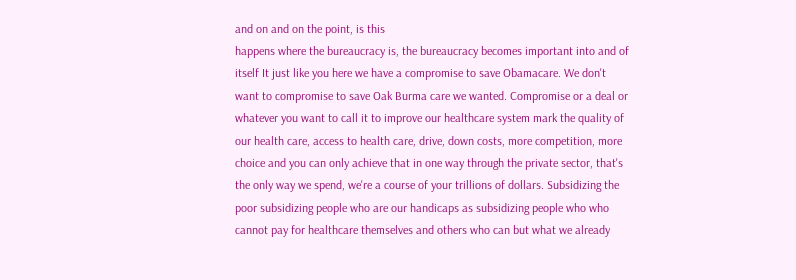and on and on the point, is this
happens where the bureaucracy is, the bureaucracy becomes important into and of itself It just like you here we have a compromise to save Obamacare. We don't want to compromise to save Oak Burma care we wanted. Compromise or a deal or whatever you want to call it to improve our healthcare system mark the quality of our health care, access to health care, drive, down costs, more competition, more choice and you can only achieve that in one way through the private sector, that's the only way we spend, we're a course of your trillions of dollars. Subsidizing the poor subsidizing people who are our handicaps as subsidizing people who who cannot pay for healthcare themselves and others who can but what we already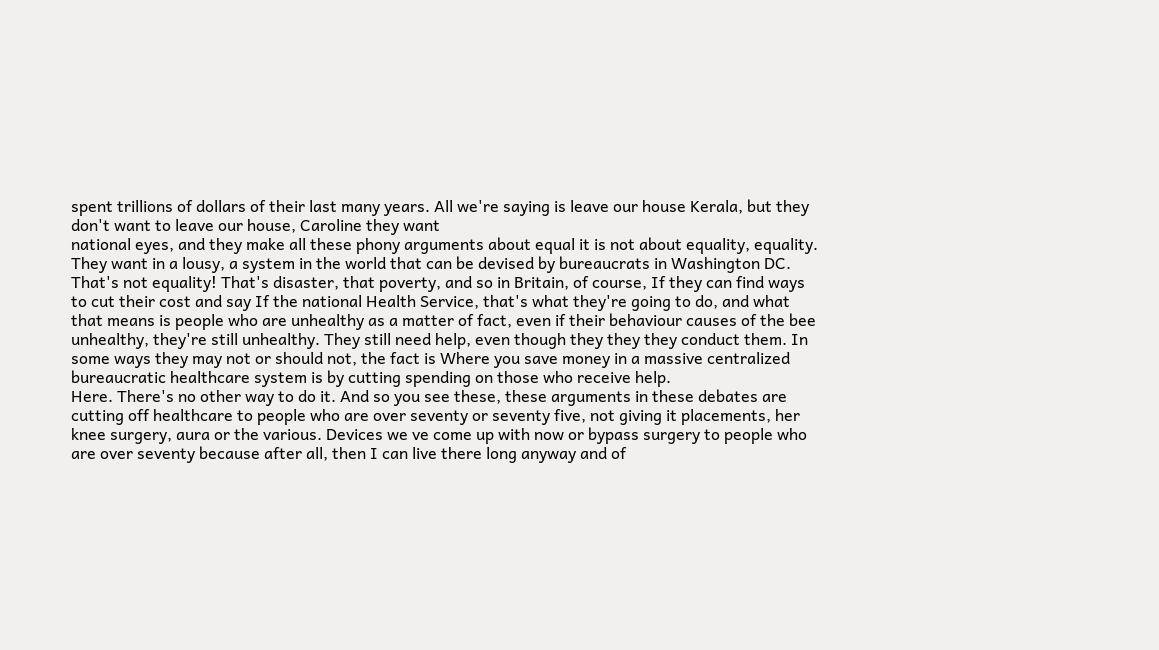spent trillions of dollars of their last many years. All we're saying is leave our house Kerala, but they don't want to leave our house, Caroline they want
national eyes, and they make all these phony arguments about equal it is not about equality, equality. They want in a lousy, a system in the world that can be devised by bureaucrats in Washington DC. That's not equality! That's disaster, that poverty, and so in Britain, of course, If they can find ways to cut their cost and say If the national Health Service, that's what they're going to do, and what that means is people who are unhealthy as a matter of fact, even if their behaviour causes of the bee unhealthy, they're still unhealthy. They still need help, even though they they they conduct them. In some ways they may not or should not, the fact is Where you save money in a massive centralized bureaucratic healthcare system is by cutting spending on those who receive help.
Here. There's no other way to do it. And so you see these, these arguments in these debates are cutting off healthcare to people who are over seventy or seventy five, not giving it placements, her knee surgery, aura or the various. Devices we ve come up with now or bypass surgery to people who are over seventy because after all, then I can live there long anyway and of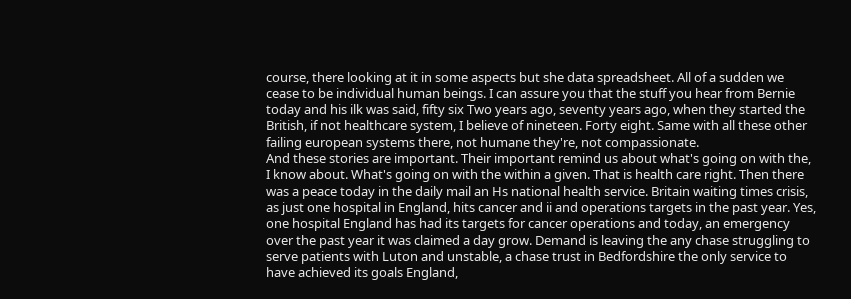course, there looking at it in some aspects but she data spreadsheet. All of a sudden we cease to be individual human beings. I can assure you that the stuff you hear from Bernie today and his ilk was said, fifty six Two years ago, seventy years ago, when they started the British, if not healthcare system, I believe of nineteen. Forty eight. Same with all these other failing european systems there, not humane they're, not compassionate.
And these stories are important. Their important remind us about what's going on with the, I know about. What's going on with the within a given. That is health care right. Then there was a peace today in the daily mail an Hs national health service. Britain waiting times crisis, as just one hospital in England, hits cancer and ii and operations targets in the past year. Yes, one hospital England has had its targets for cancer operations and today, an emergency over the past year it was claimed a day grow. Demand is leaving the any chase struggling to serve patients with Luton and unstable, a chase trust in Bedfordshire the only service to have achieved its goals England,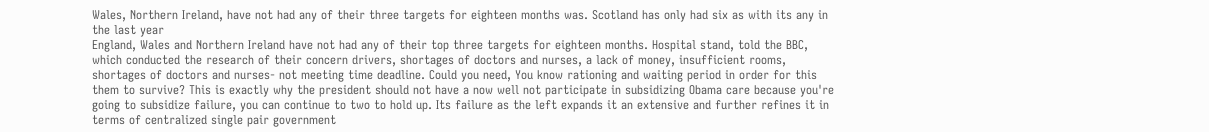Wales, Northern Ireland, have not had any of their three targets for eighteen months was. Scotland has only had six as with its any in the last year
England, Wales and Northern Ireland have not had any of their top three targets for eighteen months. Hospital stand, told the BBC, which conducted the research of their concern drivers, shortages of doctors and nurses, a lack of money, insufficient rooms, shortages of doctors and nurses- not meeting time deadline. Could you need, You know rationing and waiting period in order for this them to survive? This is exactly why the president should not have a now well not participate in subsidizing Obama care because you're going to subsidize failure, you can continue to two to hold up. Its failure as the left expands it an extensive and further refines it in terms of centralized single pair government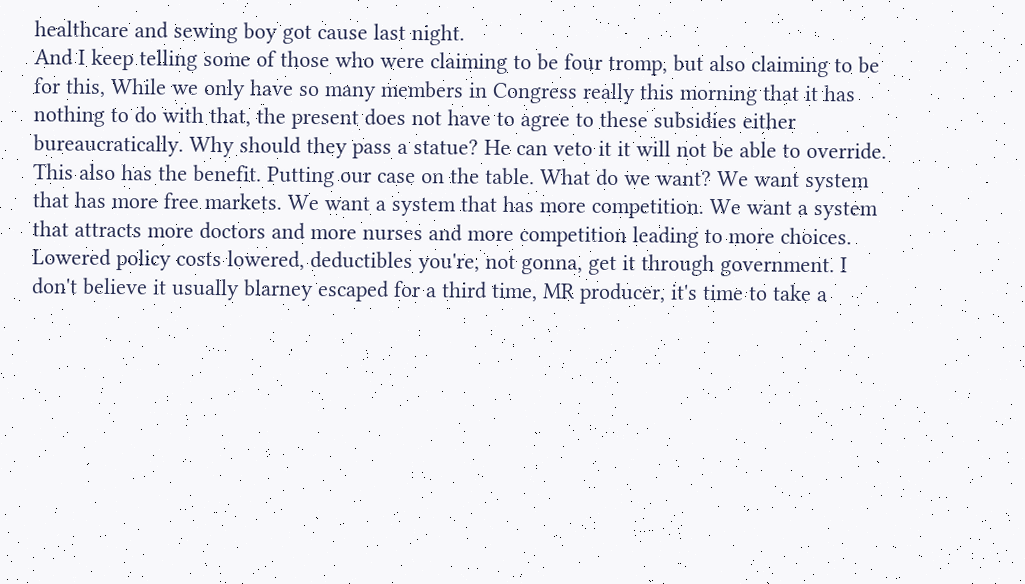healthcare and sewing boy got cause last night.
And I keep telling some of those who were claiming to be four tromp, but also claiming to be for this, While we only have so many members in Congress really this morning that it has nothing to do with that, the present does not have to agree to these subsidies either bureaucratically. Why should they pass a statue? He can veto it it will not be able to override. This also has the benefit. Putting our case on the table. What do we want? We want system that has more free markets. We want a system that has more competition. We want a system that attracts more doctors and more nurses and more competition leading to more choices. Lowered policy costs lowered, deductibles you're, not gonna, get it through government. I don't believe it usually blarney escaped for a third time, MR producer, it's time to take a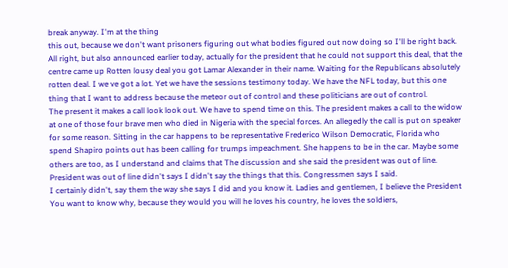break anyway. I'm at the thing
this out, because we don't want prisoners figuring out what bodies figured out now doing so I'll be right back. All right, but also announced earlier today, actually for the president that he could not support this deal, that the centre came up Rotten lousy deal you got Lamar Alexander in their name. Waiting for the Republicans absolutely rotten deal. I we ve got a lot. Yet we have the sessions testimony today. We have the NFL today, but this one thing that I want to address because the meteor out of control and these politicians are out of control.
The present it makes a call look look out. We have to spend time on this. The president makes a call to the widow at one of those four brave men who died in Nigeria with the special forces. An allegedly the call is put on speaker for some reason. Sitting in the car happens to be representative Frederico Wilson Democratic, Florida who spend Shapiro points out has been calling for trumps impeachment. She happens to be in the car. Maybe some others are too, as I understand and claims that The discussion and she said the president was out of line. President was out of line didn't says I didn't say the things that this. Congressmen says I said.
I certainly didn't, say them the way she says I did and you know it. Ladies and gentlemen, I believe the President You want to know why, because they would you will he loves his country, he loves the soldiers,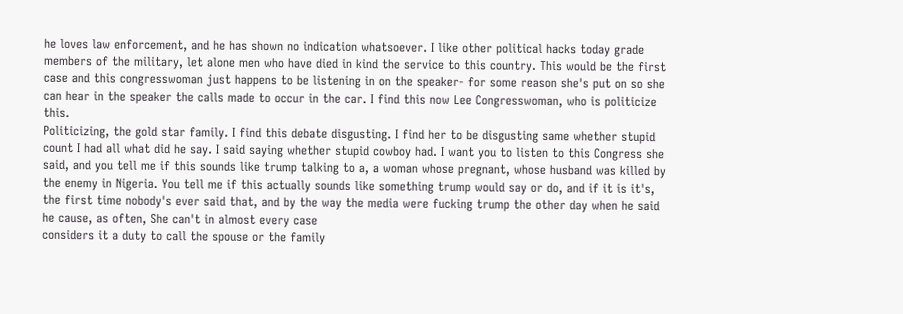he loves law enforcement, and he has shown no indication whatsoever. I like other political hacks today grade members of the military, let alone men who have died in kind the service to this country. This would be the first case and this congresswoman just happens to be listening in on the speaker- for some reason she's put on so she can hear in the speaker the calls made to occur in the car. I find this now Lee Congresswoman, who is politicize this.
Politicizing, the gold star family. I find this debate disgusting. I find her to be disgusting same whether stupid count I had all what did he say. I said saying whether stupid cowboy had. I want you to listen to this Congress she said, and you tell me if this sounds like trump talking to a, a woman whose pregnant, whose husband was killed by the enemy in Nigeria. You tell me if this actually sounds like something trump would say or do, and if it is it's, the first time nobody's ever said that, and by the way the media were fucking trump the other day when he said he cause, as often, She can't in almost every case
considers it a duty to call the spouse or the family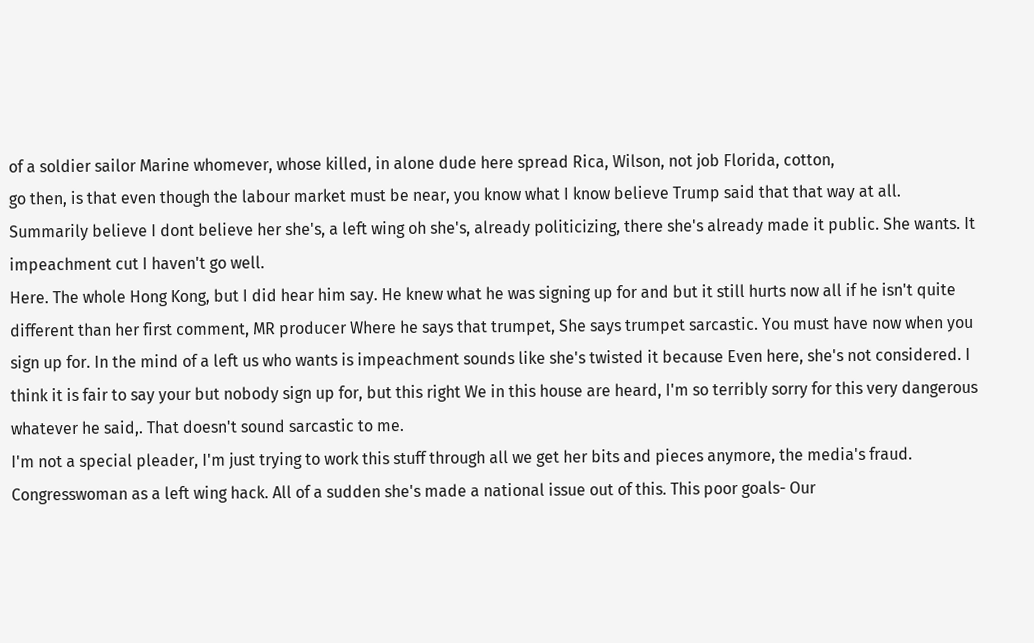of a soldier sailor Marine whomever, whose killed, in alone dude here spread Rica, Wilson, not job Florida, cotton,
go then, is that even though the labour market must be near, you know what I know believe Trump said that that way at all. Summarily believe I dont believe her she's, a left wing oh she's, already politicizing, there she's already made it public. She wants. It impeachment cut I haven't go well.
Here. The whole Hong Kong, but I did hear him say. He knew what he was signing up for and but it still hurts now all if he isn't quite different than her first comment, MR producer Where he says that trumpet, She says trumpet sarcastic. You must have now when you sign up for. In the mind of a left us who wants is impeachment sounds like she's twisted it because Even here, she's not considered. I think it is fair to say your but nobody sign up for, but this right We in this house are heard, I'm so terribly sorry for this very dangerous whatever he said,. That doesn't sound sarcastic to me.
I'm not a special pleader, I'm just trying to work this stuff through all we get her bits and pieces anymore, the media's fraud. Congresswoman as a left wing hack. All of a sudden she's made a national issue out of this. This poor goals- Our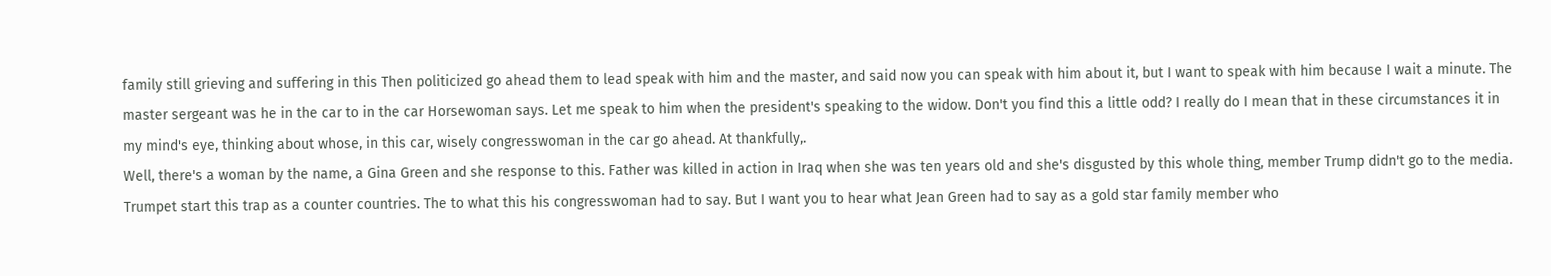family still grieving and suffering in this Then politicized go ahead them to lead speak with him and the master, and said now you can speak with him about it, but I want to speak with him because I wait a minute. The master sergeant was he in the car to in the car Horsewoman says. Let me speak to him when the president's speaking to the widow. Don't you find this a little odd? I really do I mean that in these circumstances it in my mind's eye, thinking about whose, in this car, wisely congresswoman in the car go ahead. At thankfully,.
Well, there's a woman by the name, a Gina Green and she response to this. Father was killed in action in Iraq when she was ten years old and she's disgusted by this whole thing, member Trump didn't go to the media. Trumpet start this trap as a counter countries. The to what this his congresswoman had to say. But I want you to hear what Jean Green had to say as a gold star family member who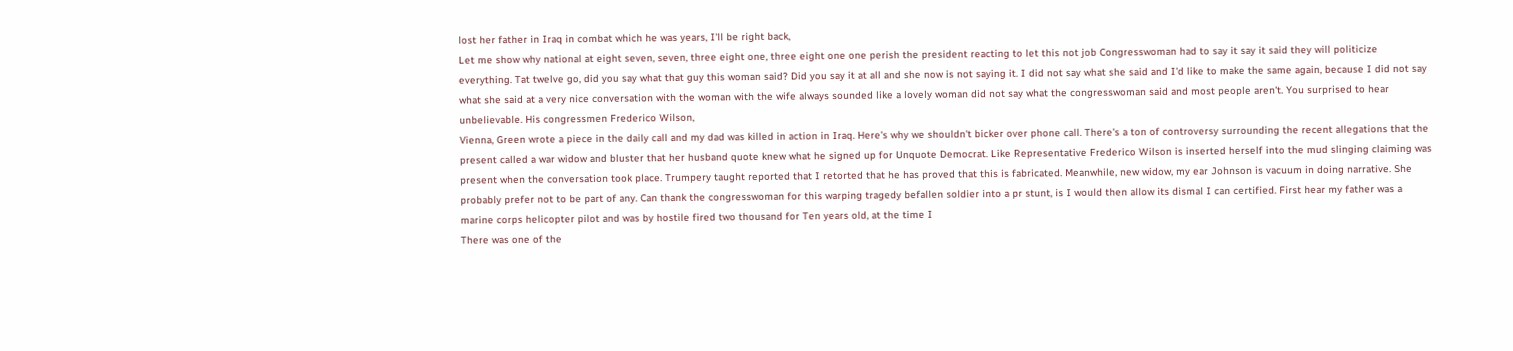lost her father in Iraq in combat which he was years, I'll be right back,
Let me show why national at eight seven, seven, three eight one, three eight one one perish the president reacting to let this not job Congresswoman had to say it say it said they will politicize everything. Tat twelve go, did you say what that guy this woman said? Did you say it at all and she now is not saying it. I did not say what she said and I'd like to make the same again, because I did not say what she said at a very nice conversation with the woman with the wife always sounded like a lovely woman did not say what the congresswoman said and most people aren't. You surprised to hear unbelievable. His congressmen Frederico Wilson,
Vienna, Green wrote a piece in the daily call and my dad was killed in action in Iraq. Here's why we shouldn't bicker over phone call. There's a ton of controversy surrounding the recent allegations that the present called a war widow and bluster that her husband quote knew what he signed up for Unquote Democrat. Like Representative Frederico Wilson is inserted herself into the mud slinging claiming was present when the conversation took place. Trumpery taught reported that I retorted that he has proved that this is fabricated. Meanwhile, new widow, my ear Johnson is vacuum in doing narrative. She probably prefer not to be part of any. Can thank the congresswoman for this warping tragedy befallen soldier into a pr stunt, is I would then allow its dismal I can certified. First hear my father was a marine corps helicopter pilot and was by hostile fired two thousand for Ten years old, at the time I
There was one of the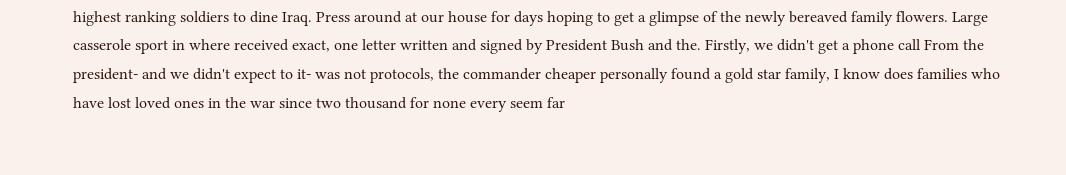highest ranking soldiers to dine Iraq. Press around at our house for days hoping to get a glimpse of the newly bereaved family flowers. Large casserole sport in where received exact, one letter written and signed by President Bush and the. Firstly, we didn't get a phone call From the president- and we didn't expect to it- was not protocols, the commander cheaper personally found a gold star family, I know does families who have lost loved ones in the war since two thousand for none every seem far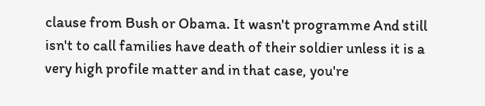clause from Bush or Obama. It wasn't programme And still isn't to call families have death of their soldier unless it is a very high profile matter and in that case, you're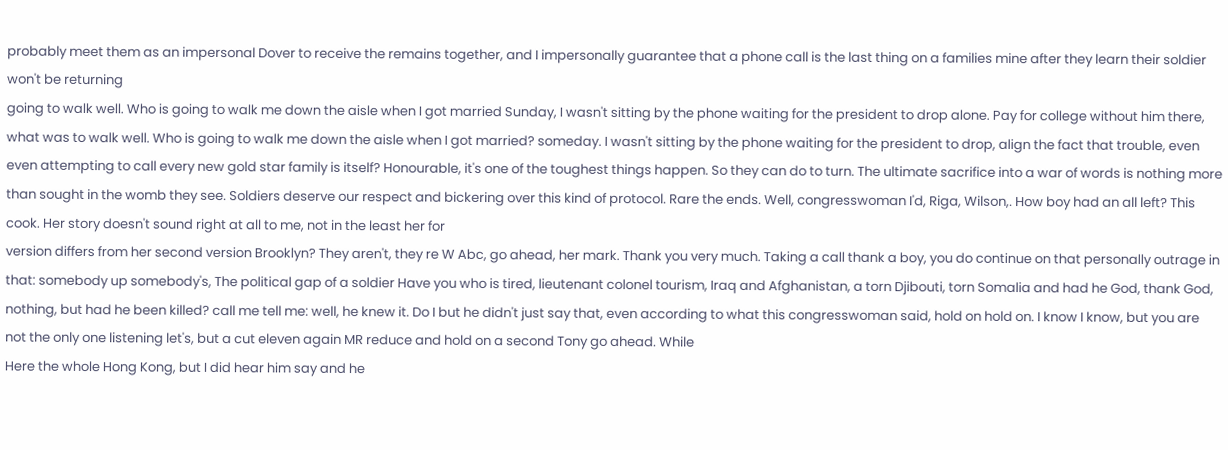probably meet them as an impersonal Dover to receive the remains together, and I impersonally guarantee that a phone call is the last thing on a families mine after they learn their soldier won't be returning
going to walk well. Who is going to walk me down the aisle when I got married Sunday, I wasn't sitting by the phone waiting for the president to drop alone. Pay for college without him there, what was to walk well. Who is going to walk me down the aisle when I got married? someday. I wasn't sitting by the phone waiting for the president to drop, align the fact that trouble, even even attempting to call every new gold star family is itself? Honourable, it's one of the toughest things happen. So they can do to turn. The ultimate sacrifice into a war of words is nothing more than sought in the womb they see. Soldiers deserve our respect and bickering over this kind of protocol. Rare the ends. Well, congresswoman I'd, Riga, Wilson,. How boy had an all left? This cook. Her story doesn't sound right at all to me, not in the least her for
version differs from her second version Brooklyn? They aren't, they re W Abc, go ahead, her mark. Thank you very much. Taking a call thank a boy, you do continue on that personally outrage in that: somebody up somebody's, The political gap of a soldier Have you who is tired, lieutenant colonel tourism, Iraq and Afghanistan, a torn Djibouti, torn Somalia and had he God, thank God, nothing, but had he been killed? call me tell me: well, he knew it. Do I but he didn't just say that, even according to what this congresswoman said, hold on hold on. I know I know, but you are not the only one listening let's, but a cut eleven again MR reduce and hold on a second Tony go ahead. While
Here the whole Hong Kong, but I did hear him say and he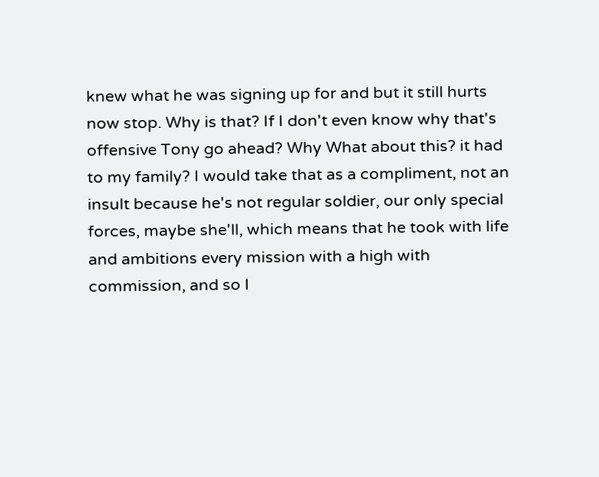knew what he was signing up for and but it still hurts now stop. Why is that? If I don't even know why that's offensive Tony go ahead? Why What about this? it had to my family? I would take that as a compliment, not an insult because he's not regular soldier, our only special forces, maybe she'll, which means that he took with life and ambitions every mission with a high with commission, and so I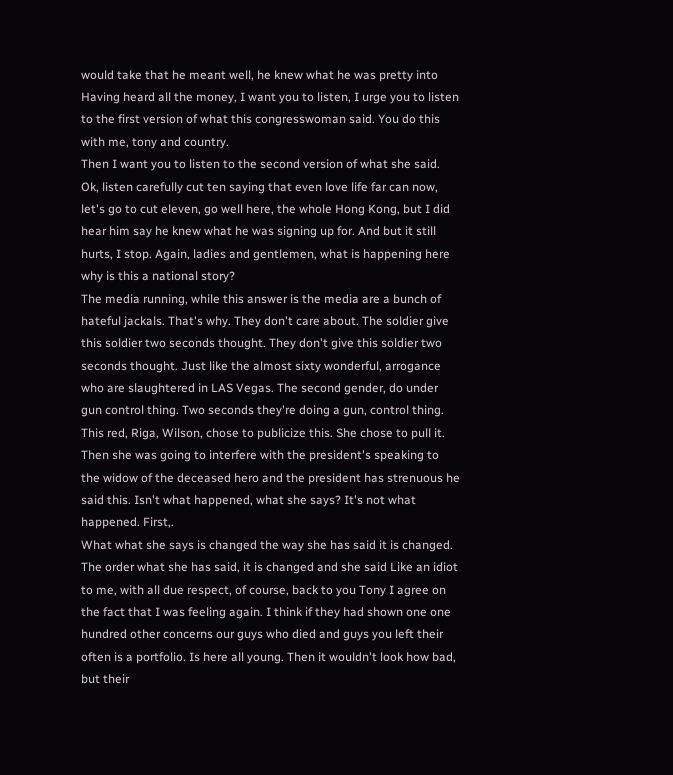would take that he meant well, he knew what he was pretty into Having heard all the money, I want you to listen, I urge you to listen to the first version of what this congresswoman said. You do this with me, tony and country.
Then I want you to listen to the second version of what she said. Ok, listen carefully cut ten saying that even love life far can now, let's go to cut eleven, go well here, the whole Hong Kong, but I did hear him say he knew what he was signing up for. And but it still hurts, I stop. Again, ladies and gentlemen, what is happening here why is this a national story?
The media running, while this answer is the media are a bunch of hateful jackals. That's why. They don't care about. The soldier give this soldier two seconds thought. They don't give this soldier two seconds thought. Just like the almost sixty wonderful, arrogance who are slaughtered in LAS Vegas. The second gender, do under gun control thing. Two seconds they're doing a gun, control thing. This red, Riga, Wilson, chose to publicize this. She chose to pull it. Then she was going to interfere with the president's speaking to the widow of the deceased hero and the president has strenuous he said this. Isn't what happened, what she says? It's not what happened. First,.
What what she says is changed the way she has said it is changed. The order what she has said, it is changed and she said Like an idiot to me, with all due respect, of course, back to you Tony I agree on the fact that I was feeling again. I think if they had shown one one hundred other concerns our guys who died and guys you left their often is a portfolio. Is here all young. Then it wouldn't look how bad, but their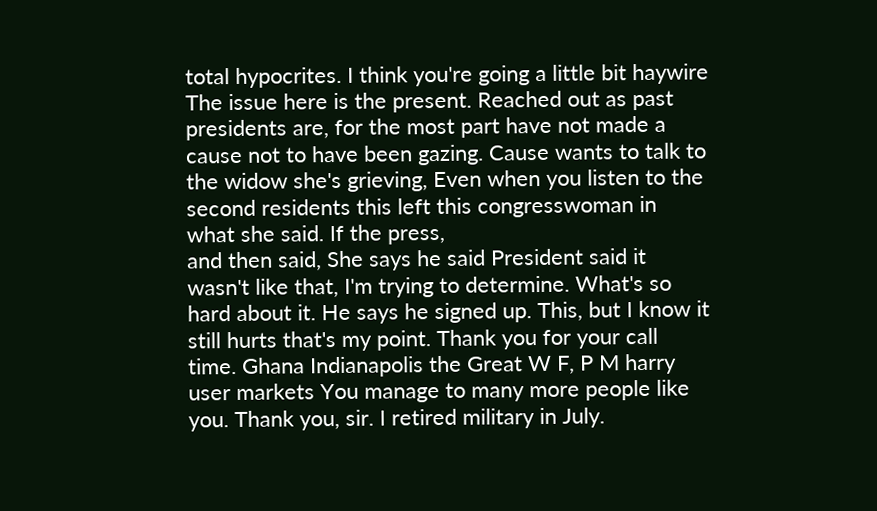total hypocrites. I think you're going a little bit haywire The issue here is the present. Reached out as past presidents are, for the most part have not made a cause not to have been gazing. Cause wants to talk to the widow she's grieving, Even when you listen to the second residents this left this congresswoman in what she said. If the press,
and then said, She says he said President said it wasn't like that, I'm trying to determine. What's so hard about it. He says he signed up. This, but I know it still hurts that's my point. Thank you for your call time. Ghana Indianapolis the Great W F, P M harry user markets You manage to many more people like you. Thank you, sir. I retired military in July.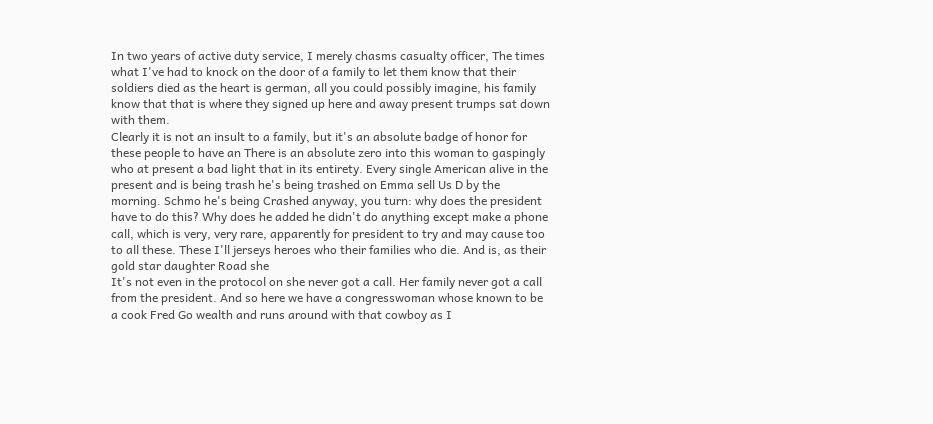In two years of active duty service, I merely chasms casualty officer, The times what I've had to knock on the door of a family to let them know that their soldiers died as the heart is german, all you could possibly imagine, his family know that that is where they signed up here and away present trumps sat down with them.
Clearly it is not an insult to a family, but it's an absolute badge of honor for these people to have an There is an absolute zero into this woman to gaspingly who at present a bad light that in its entirety. Every single American alive in the present and is being trash he's being trashed on Emma sell Us D by the morning. Schmo he's being Crashed anyway, you turn: why does the president have to do this? Why does he added he didn't do anything except make a phone call, which is very, very rare, apparently for president to try and may cause too to all these. These I'll jerseys heroes who their families who die. And is, as their gold star daughter Road she
It's not even in the protocol on she never got a call. Her family never got a call from the president. And so here we have a congresswoman whose known to be a cook Fred Go wealth and runs around with that cowboy as I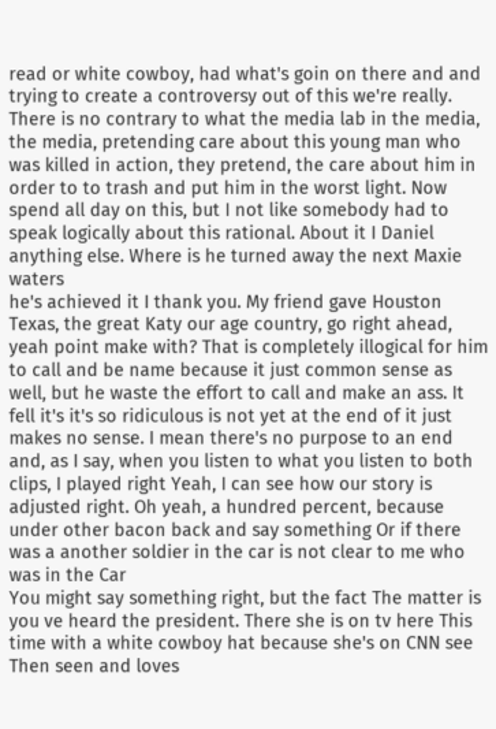read or white cowboy, had what's goin on there and and trying to create a controversy out of this we're really. There is no contrary to what the media lab in the media, the media, pretending care about this young man who was killed in action, they pretend, the care about him in order to to trash and put him in the worst light. Now spend all day on this, but I not like somebody had to speak logically about this rational. About it I Daniel anything else. Where is he turned away the next Maxie waters
he's achieved it I thank you. My friend gave Houston Texas, the great Katy our age country, go right ahead, yeah point make with? That is completely illogical for him to call and be name because it just common sense as well, but he waste the effort to call and make an ass. It fell it's it's so ridiculous is not yet at the end of it just makes no sense. I mean there's no purpose to an end and, as I say, when you listen to what you listen to both clips, I played right Yeah, I can see how our story is adjusted right. Oh yeah, a hundred percent, because under other bacon back and say something Or if there was a another soldier in the car is not clear to me who was in the Car
You might say something right, but the fact The matter is you ve heard the president. There she is on tv here This time with a white cowboy hat because she's on CNN see Then seen and loves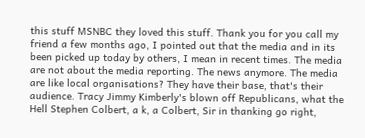this stuff MSNBC they loved this stuff. Thank you for you call my friend a few months ago, I pointed out that the media and in its been picked up today by others, I mean in recent times. The media are not about the media reporting. The news anymore. The media are like local organisations? They have their base, that's their audience. Tracy Jimmy Kimberly's blown off Republicans, what the Hell Stephen Colbert, a k, a Colbert, Sir in thanking go right,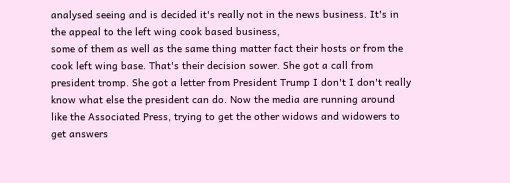analysed seeing and is decided it's really not in the news business. It's in the appeal to the left wing cook based business,
some of them as well as the same thing matter fact their hosts or from the cook left wing base. That's their decision sower. She got a call from president tromp. She got a letter from President Trump I don't I don't really know what else the president can do. Now the media are running around like the Associated Press, trying to get the other widows and widowers to get answers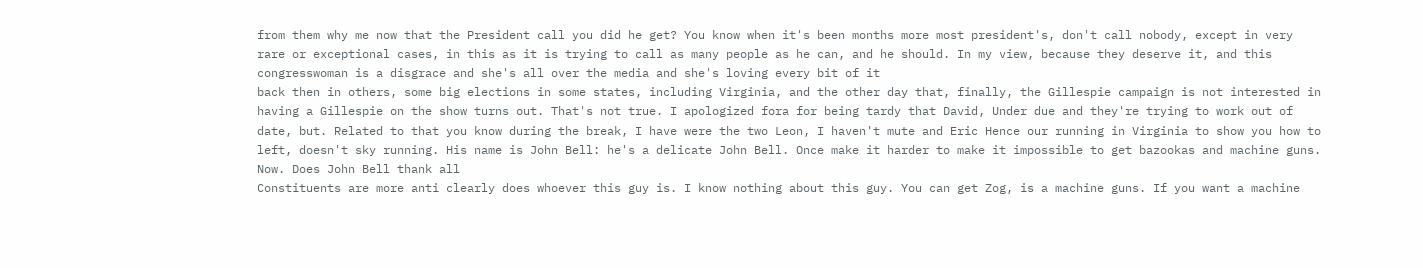from them why me now that the President call you did he get? You know when it's been months more most president's, don't call nobody, except in very rare or exceptional cases, in this as it is trying to call as many people as he can, and he should. In my view, because they deserve it, and this congresswoman is a disgrace and she's all over the media and she's loving every bit of it
back then in others, some big elections in some states, including Virginia, and the other day that, finally, the Gillespie campaign is not interested in having a Gillespie on the show turns out. That's not true. I apologized fora for being tardy that David, Under due and they're trying to work out of date, but. Related to that you know during the break, I have were the two Leon, I haven't mute and Eric Hence our running in Virginia to show you how to left, doesn't sky running. His name is John Bell: he's a delicate John Bell. Once make it harder to make it impossible to get bazookas and machine guns. Now. Does John Bell thank all
Constituents are more anti clearly does whoever this guy is. I know nothing about this guy. You can get Zog, is a machine guns. If you want a machine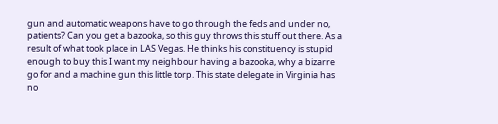gun and automatic weapons have to go through the feds and under no, patients? Can you get a bazooka, so this guy throws this stuff out there. As a result of what took place in LAS Vegas. He thinks his constituency is stupid enough to buy this I want my neighbour having a bazooka, why a bizarre go for and a machine gun this little torp. This state delegate in Virginia has no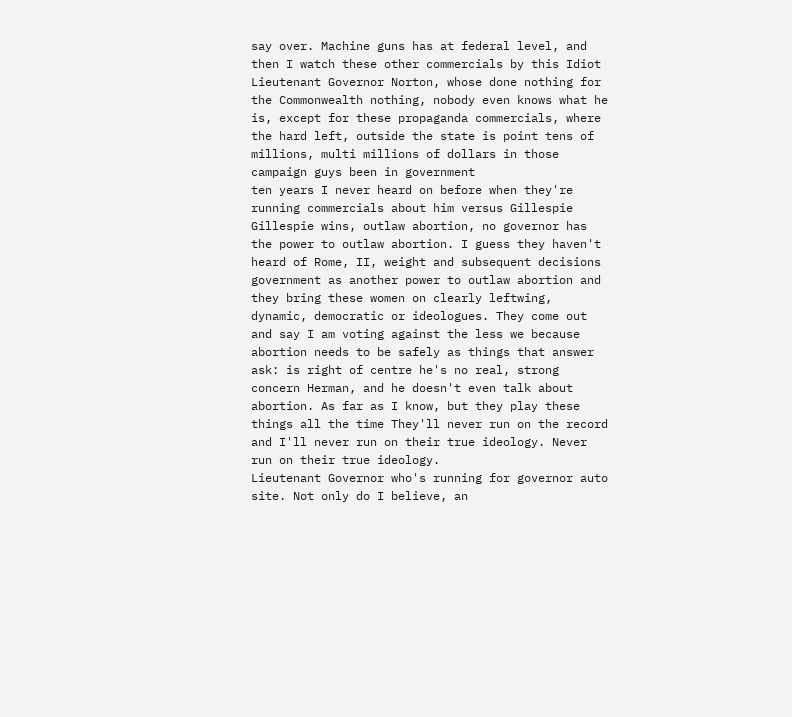say over. Machine guns has at federal level, and then I watch these other commercials by this Idiot Lieutenant Governor Norton, whose done nothing for the Commonwealth nothing, nobody even knows what he is, except for these propaganda commercials, where the hard left, outside the state is point tens of millions, multi millions of dollars in those campaign guys been in government
ten years I never heard on before when they're running commercials about him versus Gillespie Gillespie wins, outlaw abortion, no governor has the power to outlaw abortion. I guess they haven't heard of Rome, II, weight and subsequent decisions government as another power to outlaw abortion and they bring these women on clearly leftwing, dynamic, democratic or ideologues. They come out and say I am voting against the less we because abortion needs to be safely as things that answer ask: is right of centre he's no real, strong concern Herman, and he doesn't even talk about abortion. As far as I know, but they play these things all the time They'll never run on the record and I'll never run on their true ideology. Never run on their true ideology.
Lieutenant Governor who's running for governor auto site. Not only do I believe, an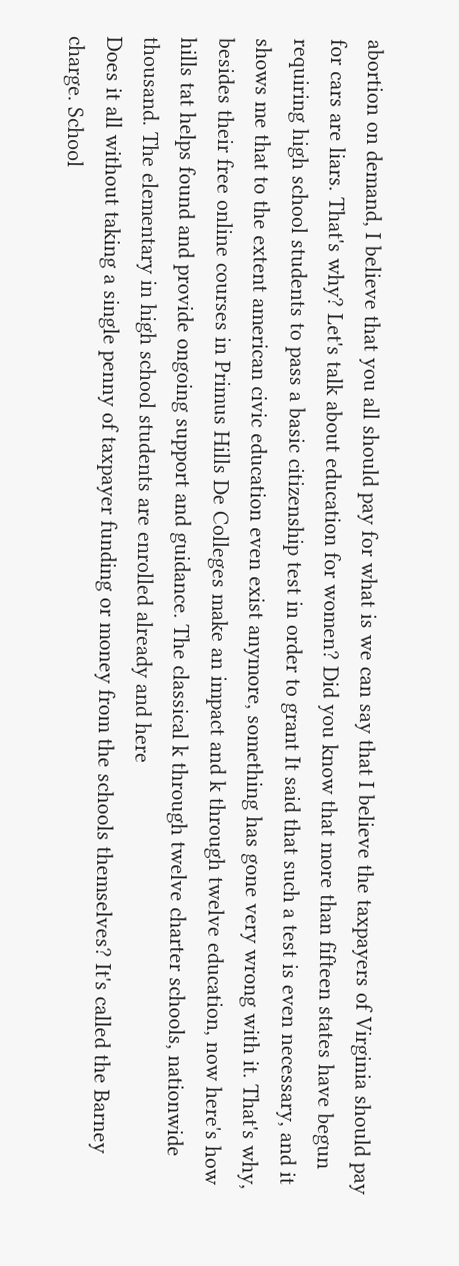abortion on demand, I believe that you all should pay for what is we can say that I believe the taxpayers of Virginia should pay for cars are liars. That's why? Let's talk about education for women? Did you know that more than fifteen states have begun requiring high school students to pass a basic citizenship test in order to grant It said that such a test is even necessary, and it shows me that to the extent american civic education even exist anymore, something has gone very wrong with it. That's why, besides their free online courses in Primus Hills De Colleges make an impact and k through twelve education, now here's how hills tat helps found and provide ongoing support and guidance. The classical k through twelve charter schools, nationwide thousand. The elementary in high school students are enrolled already and here
Does it all without taking a single penny of taxpayer funding or money from the schools themselves? It's called the Barney charge. School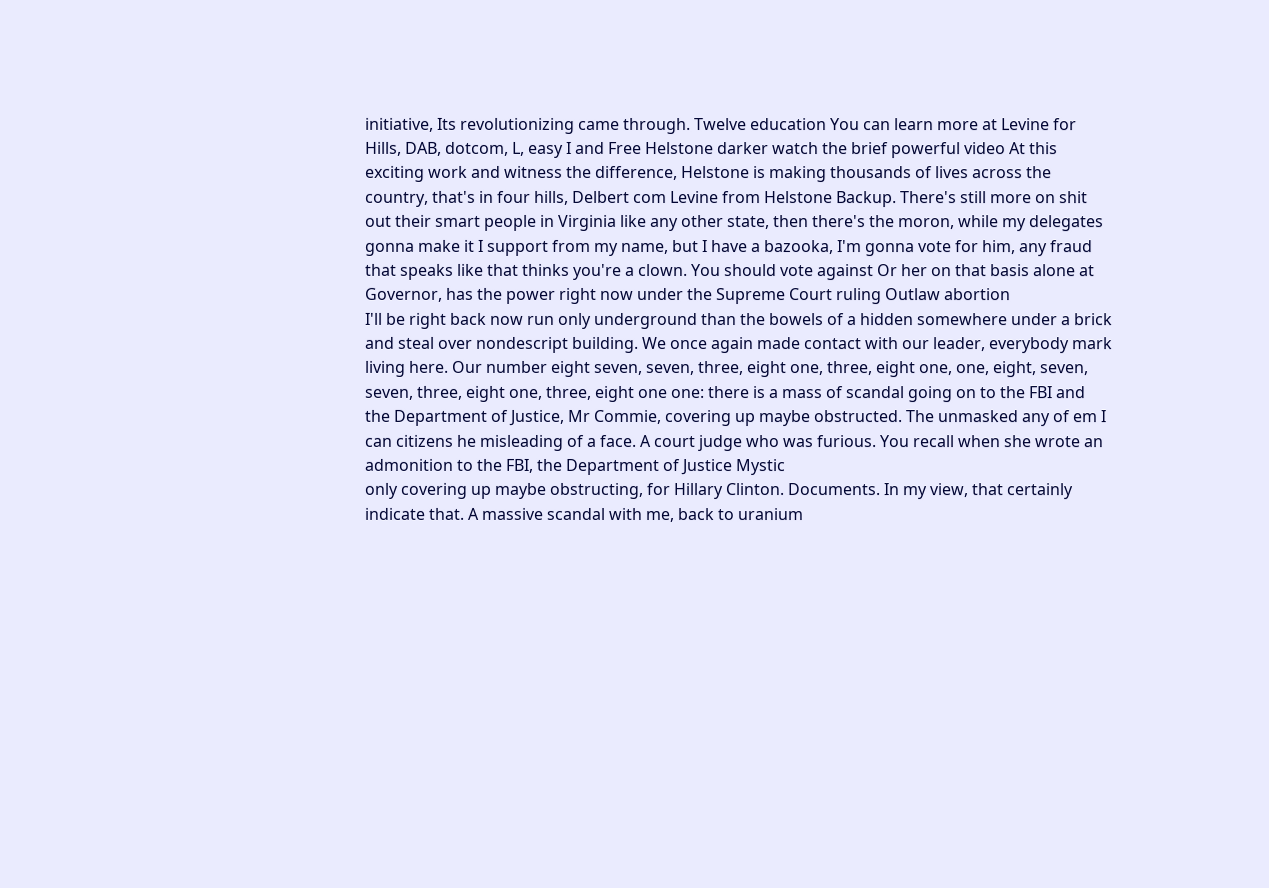initiative, Its revolutionizing came through. Twelve education You can learn more at Levine for Hills, DAB, dotcom, L, easy I and Free Helstone darker watch the brief powerful video At this exciting work and witness the difference, Helstone is making thousands of lives across the country, that's in four hills, Delbert com Levine from Helstone Backup. There's still more on shit out their smart people in Virginia like any other state, then there's the moron, while my delegates gonna make it I support from my name, but I have a bazooka, I'm gonna vote for him, any fraud that speaks like that thinks you're a clown. You should vote against Or her on that basis alone at Governor, has the power right now under the Supreme Court ruling Outlaw abortion
I'll be right back now run only underground than the bowels of a hidden somewhere under a brick and steal over nondescript building. We once again made contact with our leader, everybody mark living here. Our number eight seven, seven, three, eight one, three, eight one, one, eight, seven, seven, three, eight one, three, eight one one: there is a mass of scandal going on to the FBI and the Department of Justice, Mr Commie, covering up maybe obstructed. The unmasked any of em I can citizens he misleading of a face. A court judge who was furious. You recall when she wrote an admonition to the FBI, the Department of Justice Mystic
only covering up maybe obstructing, for Hillary Clinton. Documents. In my view, that certainly indicate that. A massive scandal with me, back to uranium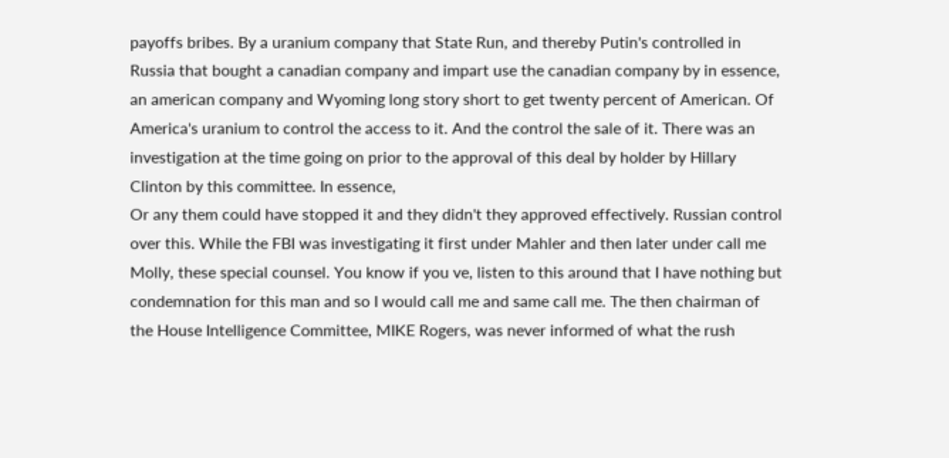payoffs bribes. By a uranium company that State Run, and thereby Putin's controlled in Russia that bought a canadian company and impart use the canadian company by in essence, an american company and Wyoming long story short to get twenty percent of American. Of America's uranium to control the access to it. And the control the sale of it. There was an investigation at the time going on prior to the approval of this deal by holder by Hillary Clinton by this committee. In essence,
Or any them could have stopped it and they didn't they approved effectively. Russian control over this. While the FBI was investigating it first under Mahler and then later under call me Molly, these special counsel. You know if you ve, listen to this around that I have nothing but condemnation for this man and so I would call me and same call me. The then chairman of the House Intelligence Committee, MIKE Rogers, was never informed of what the rush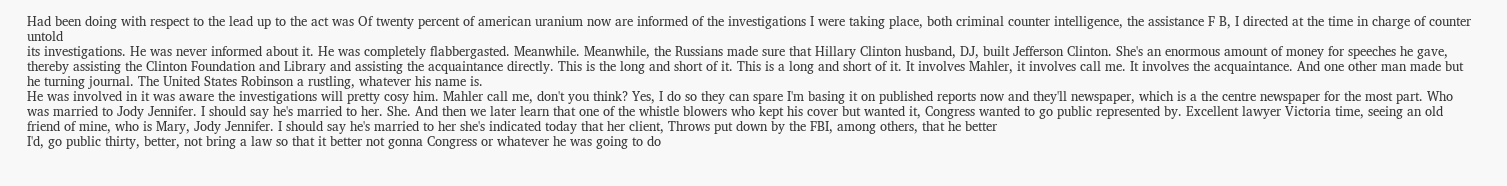Had been doing with respect to the lead up to the act was Of twenty percent of american uranium now are informed of the investigations I were taking place, both criminal counter intelligence, the assistance F B, I directed at the time in charge of counter untold
its investigations. He was never informed about it. He was completely flabbergasted. Meanwhile. Meanwhile, the Russians made sure that Hillary Clinton husband, DJ, built Jefferson Clinton. She's an enormous amount of money for speeches he gave, thereby assisting the Clinton Foundation and Library and assisting the acquaintance directly. This is the long and short of it. This is a long and short of it. It involves Mahler, it involves call me. It involves the acquaintance. And one other man made but he turning journal. The United States Robinson a rustling, whatever his name is.
He was involved in it was aware the investigations will pretty cosy him. Mahler call me, don't you think? Yes, I do so they can spare I'm basing it on published reports now and they'll newspaper, which is a the centre newspaper for the most part. Who was married to Jody Jennifer. I should say he's married to her. She. And then we later learn that one of the whistle blowers who kept his cover but wanted it, Congress wanted to go public represented by. Excellent lawyer Victoria time, seeing an old friend of mine, who is Mary, Jody Jennifer. I should say he's married to her she's indicated today that her client, Throws put down by the FBI, among others, that he better
I'd, go public thirty, better, not bring a law so that it better not gonna Congress or whatever he was going to do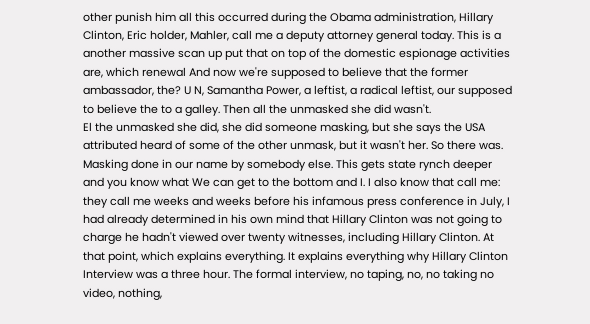other punish him all this occurred during the Obama administration, Hillary Clinton, Eric holder, Mahler, call me a deputy attorney general today. This is a another massive scan up put that on top of the domestic espionage activities are, which renewal And now we're supposed to believe that the former ambassador, the? U N, Samantha Power, a leftist, a radical leftist, our supposed to believe the to a galley. Then all the unmasked she did wasn't.
El the unmasked she did, she did someone masking, but she says the USA attributed heard of some of the other unmask, but it wasn't her. So there was. Masking done in our name by somebody else. This gets state rynch deeper and you know what We can get to the bottom and I. I also know that call me: they call me weeks and weeks before his infamous press conference in July, I had already determined in his own mind that Hillary Clinton was not going to charge he hadn't viewed over twenty witnesses, including Hillary Clinton. At that point, which explains everything. It explains everything why Hillary Clinton Interview was a three hour. The formal interview, no taping, no, no taking no video, nothing,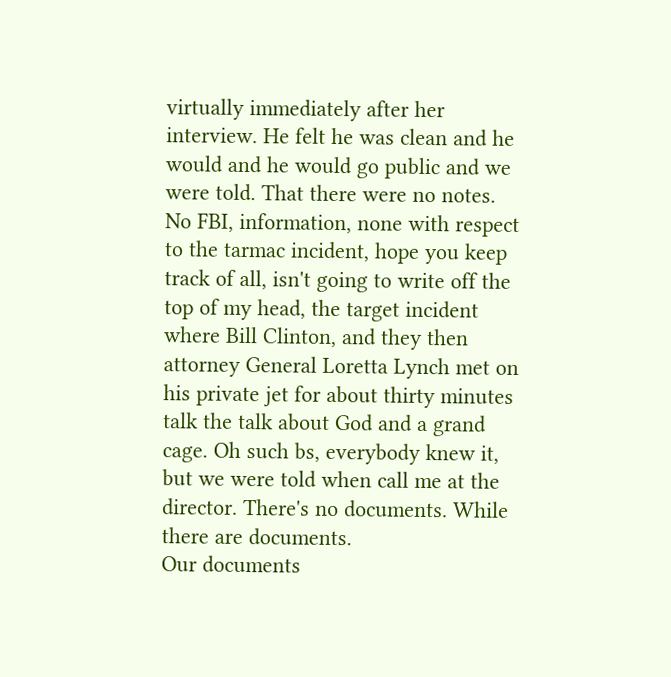virtually immediately after her interview. He felt he was clean and he would and he would go public and we were told. That there were no notes. No FBI, information, none with respect to the tarmac incident, hope you keep track of all, isn't going to write off the top of my head, the target incident where Bill Clinton, and they then attorney General Loretta Lynch met on his private jet for about thirty minutes talk the talk about God and a grand cage. Oh such bs, everybody knew it, but we were told when call me at the director. There's no documents. While there are documents.
Our documents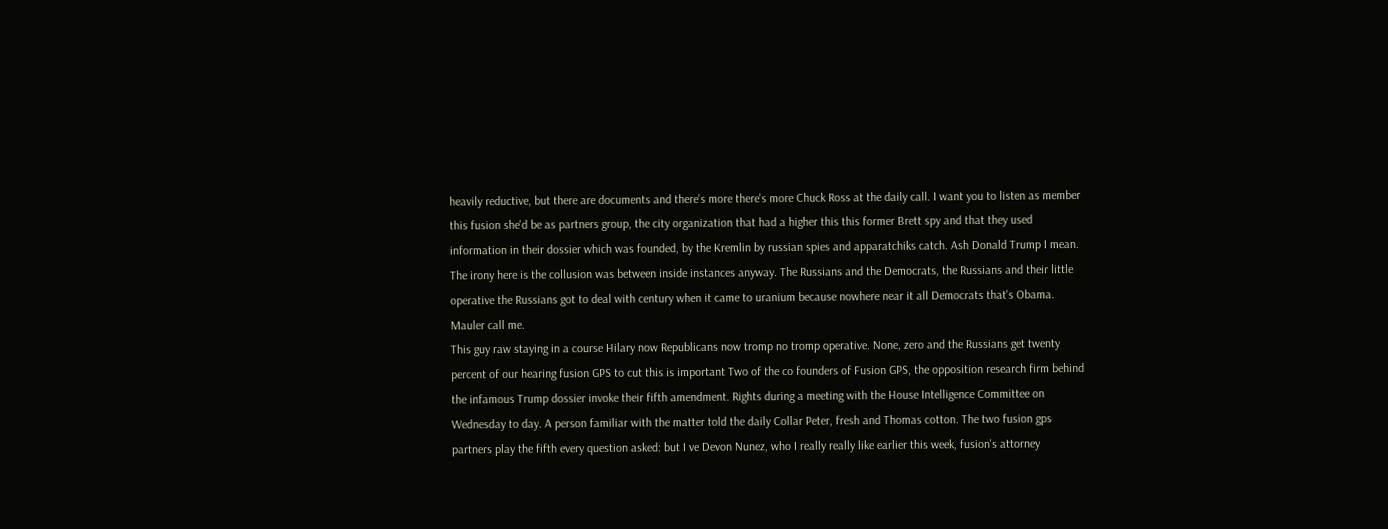heavily reductive, but there are documents and there's more there's more Chuck Ross at the daily call. I want you to listen as member this fusion she'd be as partners group, the city organization that had a higher this this former Brett spy and that they used information in their dossier which was founded, by the Kremlin by russian spies and apparatchiks catch. Ash Donald Trump I mean. The irony here is the collusion was between inside instances anyway. The Russians and the Democrats, the Russians and their little operative the Russians got to deal with century when it came to uranium because nowhere near it all Democrats that's Obama. Mauler call me.
This guy raw staying in a course Hilary now Republicans now tromp no tromp operative. None, zero and the Russians get twenty percent of our hearing fusion GPS to cut this is important Two of the co founders of Fusion GPS, the opposition research firm behind the infamous Trump dossier invoke their fifth amendment. Rights during a meeting with the House Intelligence Committee on Wednesday to day. A person familiar with the matter told the daily Collar Peter, fresh and Thomas cotton. The two fusion gps partners play the fifth every question asked: but I ve Devon Nunez, who I really really like earlier this week, fusion's attorney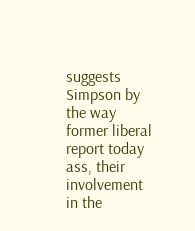suggests Simpson by the way former liberal report today ass, their involvement in the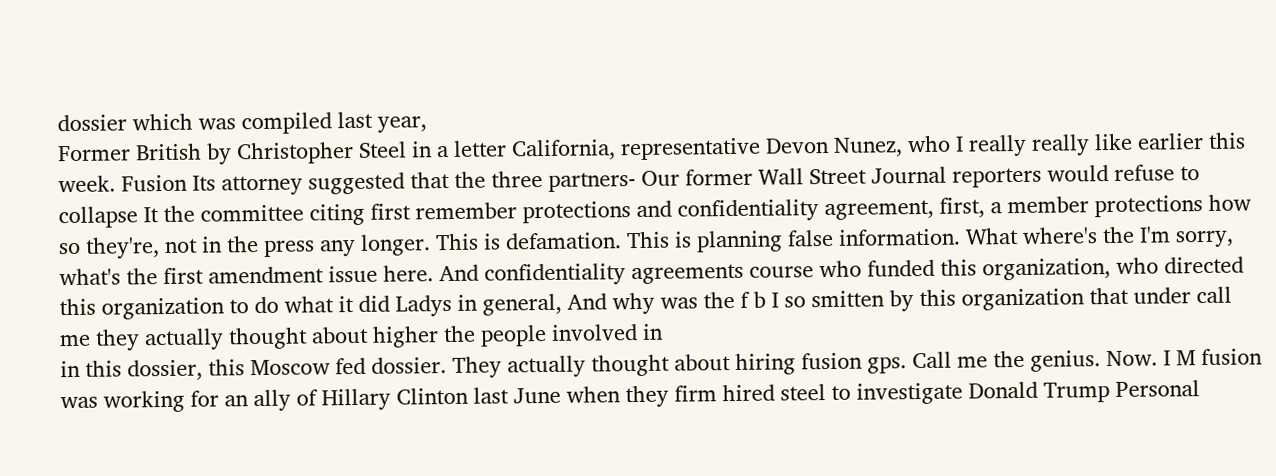dossier which was compiled last year,
Former British by Christopher Steel in a letter California, representative Devon Nunez, who I really really like earlier this week. Fusion Its attorney suggested that the three partners- Our former Wall Street Journal reporters would refuse to collapse It the committee citing first remember protections and confidentiality agreement, first, a member protections how so they're, not in the press any longer. This is defamation. This is planning false information. What where's the I'm sorry, what's the first amendment issue here. And confidentiality agreements course who funded this organization, who directed this organization to do what it did Ladys in general, And why was the f b I so smitten by this organization that under call me they actually thought about higher the people involved in
in this dossier, this Moscow fed dossier. They actually thought about hiring fusion gps. Call me the genius. Now. I M fusion was working for an ally of Hillary Clinton last June when they firm hired steel to investigate Donald Trump Personal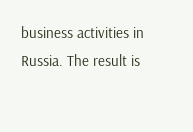business activities in Russia. The result is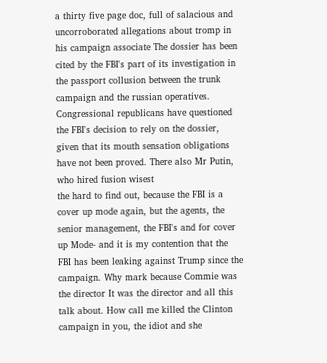a thirty five page doc, full of salacious and uncorroborated allegations about tromp in his campaign associate The dossier has been cited by the FBI's part of its investigation in the passport collusion between the trunk campaign and the russian operatives. Congressional republicans have questioned the FBI's decision to rely on the dossier, given that its mouth sensation obligations have not been proved. There also Mr Putin, who hired fusion wisest
the hard to find out, because the FBI is a cover up mode again, but the agents, the senior management, the FBI's and for cover up Mode- and it is my contention that the FBI has been leaking against Trump since the campaign. Why mark because Commie was the director It was the director and all this talk about. How call me killed the Clinton campaign in you, the idiot and she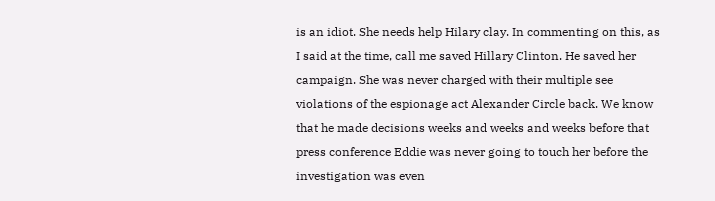is an idiot. She needs help Hilary clay. In commenting on this, as I said at the time, call me saved Hillary Clinton. He saved her campaign. She was never charged with their multiple see violations of the espionage act Alexander Circle back. We know that he made decisions weeks and weeks and weeks before that press conference Eddie was never going to touch her before the investigation was even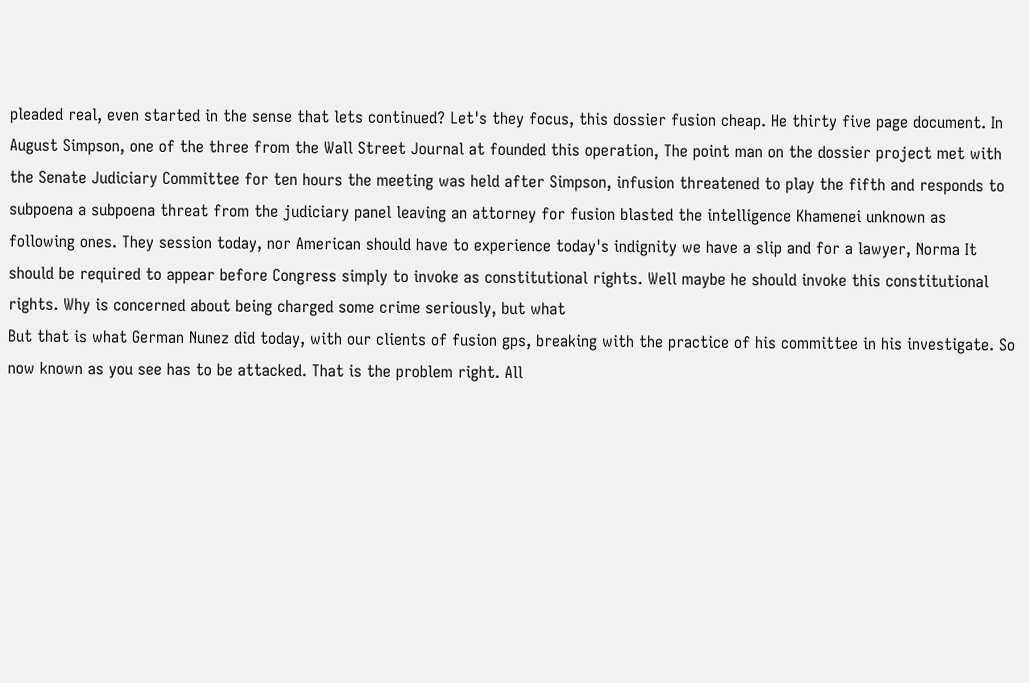pleaded real, even started in the sense that lets continued? Let's they focus, this dossier fusion cheap. He thirty five page document. In August Simpson, one of the three from the Wall Street Journal at founded this operation, The point man on the dossier project met with the Senate Judiciary Committee for ten hours the meeting was held after Simpson, infusion threatened to play the fifth and responds to subpoena a subpoena threat from the judiciary panel leaving an attorney for fusion blasted the intelligence Khamenei unknown as following ones. They session today, nor American should have to experience today's indignity we have a slip and for a lawyer, Norma It should be required to appear before Congress simply to invoke as constitutional rights. Well maybe he should invoke this constitutional rights. Why is concerned about being charged some crime seriously, but what
But that is what German Nunez did today, with our clients of fusion gps, breaking with the practice of his committee in his investigate. So now known as you see has to be attacked. That is the problem right. All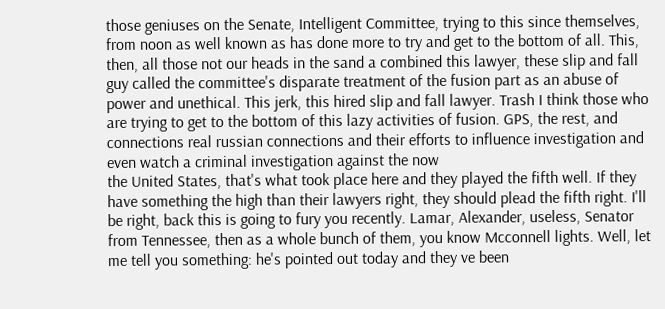those geniuses on the Senate, Intelligent Committee, trying to this since themselves, from noon as well known as has done more to try and get to the bottom of all. This, then, all those not our heads in the sand a combined this lawyer, these slip and fall guy called the committee's disparate treatment of the fusion part as an abuse of power and unethical. This jerk, this hired slip and fall lawyer. Trash I think those who are trying to get to the bottom of this lazy activities of fusion. GPS, the rest, and connections real russian connections and their efforts to influence investigation and even watch a criminal investigation against the now
the United States, that's what took place here and they played the fifth well. If they have something the high than their lawyers right, they should plead the fifth right. I'll be right, back this is going to fury you recently. Lamar, Alexander, useless, Senator from Tennessee, then as a whole bunch of them, you know Mcconnell lights. Well, let me tell you something: he's pointed out today and they ve been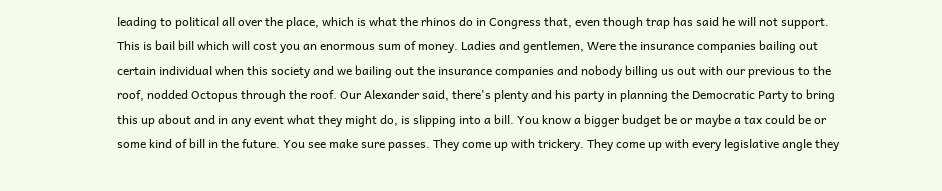leading to political all over the place, which is what the rhinos do in Congress that, even though trap has said he will not support.
This is bail bill which will cost you an enormous sum of money. Ladies and gentlemen, Were the insurance companies bailing out certain individual when this society and we bailing out the insurance companies and nobody billing us out with our previous to the roof, nodded Octopus through the roof. Our Alexander said, there's plenty and his party in planning the Democratic Party to bring this up about and in any event what they might do, is slipping into a bill. You know a bigger budget be or maybe a tax could be or some kind of bill in the future. You see make sure passes. They come up with trickery. They come up with every legislative angle they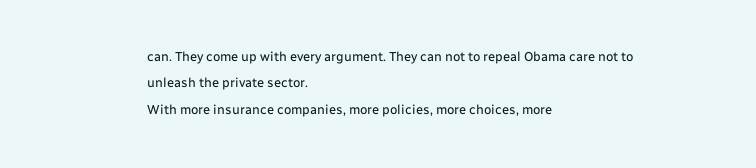can. They come up with every argument. They can not to repeal Obama care not to unleash the private sector.
With more insurance companies, more policies, more choices, more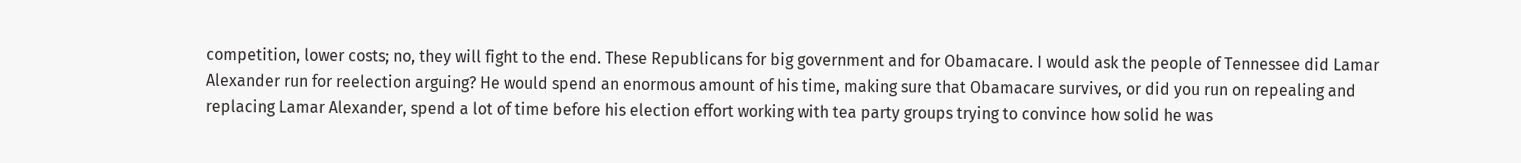competition, lower costs; no, they will fight to the end. These Republicans for big government and for Obamacare. I would ask the people of Tennessee did Lamar Alexander run for reelection arguing? He would spend an enormous amount of his time, making sure that Obamacare survives, or did you run on repealing and replacing Lamar Alexander, spend a lot of time before his election effort working with tea party groups trying to convince how solid he was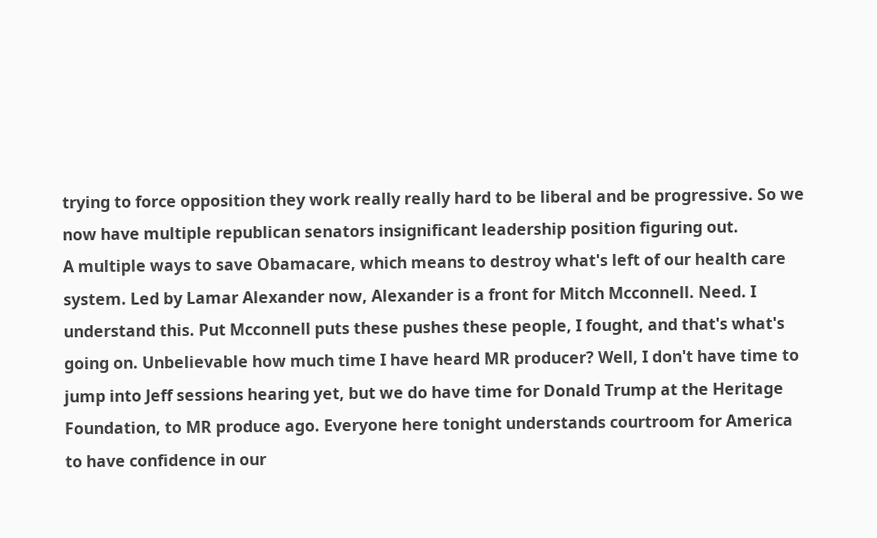trying to force opposition they work really really hard to be liberal and be progressive. So we now have multiple republican senators insignificant leadership position figuring out.
A multiple ways to save Obamacare, which means to destroy what's left of our health care system. Led by Lamar Alexander now, Alexander is a front for Mitch Mcconnell. Need. I understand this. Put Mcconnell puts these pushes these people, I fought, and that's what's going on. Unbelievable how much time I have heard MR producer? Well, I don't have time to jump into Jeff sessions hearing yet, but we do have time for Donald Trump at the Heritage Foundation, to MR produce ago. Everyone here tonight understands courtroom for America to have confidence in our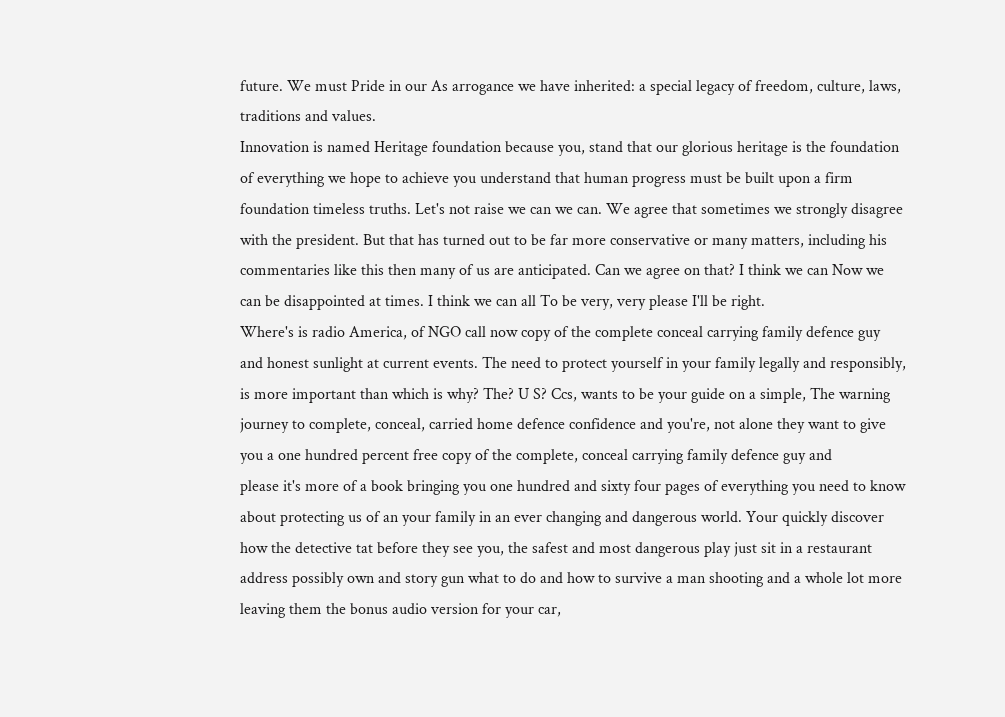future. We must Pride in our As arrogance we have inherited: a special legacy of freedom, culture, laws, traditions and values.
Innovation is named Heritage foundation because you, stand that our glorious heritage is the foundation of everything we hope to achieve you understand that human progress must be built upon a firm foundation timeless truths. Let's not raise we can we can. We agree that sometimes we strongly disagree with the president. But that has turned out to be far more conservative or many matters, including his commentaries like this then many of us are anticipated. Can we agree on that? I think we can Now we can be disappointed at times. I think we can all To be very, very please I'll be right.
Where's is radio America, of NGO call now copy of the complete conceal carrying family defence guy and honest sunlight at current events. The need to protect yourself in your family legally and responsibly, is more important than which is why? The? U S? Ccs, wants to be your guide on a simple, The warning journey to complete, conceal, carried home defence confidence and you're, not alone they want to give you a one hundred percent free copy of the complete, conceal carrying family defence guy and
please it's more of a book bringing you one hundred and sixty four pages of everything you need to know about protecting us of an your family in an ever changing and dangerous world. Your quickly discover how the detective tat before they see you, the safest and most dangerous play just sit in a restaurant address possibly own and story gun what to do and how to survive a man shooting and a whole lot more leaving them the bonus audio version for your car,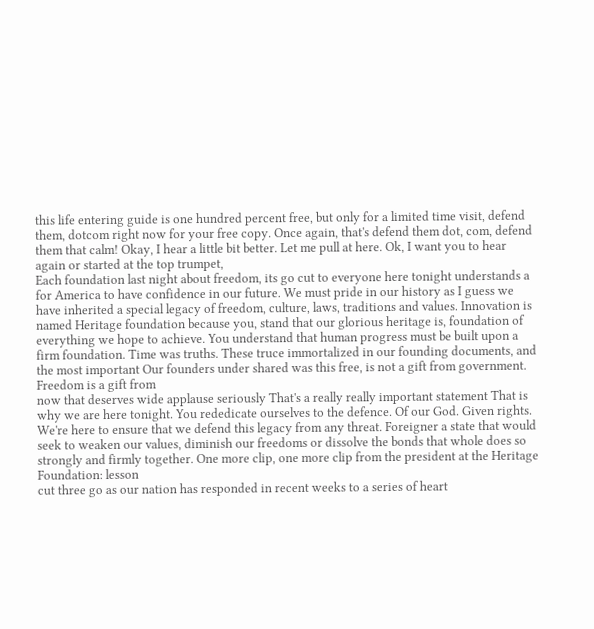this life entering guide is one hundred percent free, but only for a limited time visit, defend them, dotcom right now for your free copy. Once again, that's defend them dot, com, defend them that calm! Okay, I hear a little bit better. Let me pull at here. Ok, I want you to hear again or started at the top trumpet,
Each foundation last night about freedom, its go cut to everyone here tonight understands a for America to have confidence in our future. We must pride in our history as I guess we have inherited a special legacy of freedom, culture, laws, traditions and values. Innovation is named Heritage foundation because you, stand that our glorious heritage is, foundation of everything we hope to achieve. You understand that human progress must be built upon a firm foundation. Time was truths. These truce immortalized in our founding documents, and the most important Our founders under shared was this free, is not a gift from government. Freedom is a gift from
now that deserves wide applause seriously That's a really really important statement That is why we are here tonight. You rededicate ourselves to the defence. Of our God. Given rights. We're here to ensure that we defend this legacy from any threat. Foreigner a state that would seek to weaken our values, diminish our freedoms or dissolve the bonds that whole does so strongly and firmly together. One more clip, one more clip from the president at the Heritage Foundation: lesson
cut three go as our nation has responded in recent weeks to a series of heart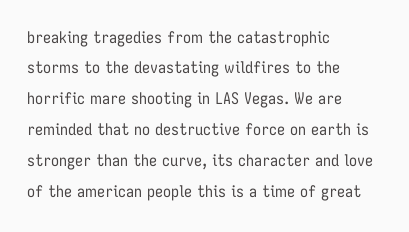breaking tragedies from the catastrophic storms to the devastating wildfires to the horrific mare shooting in LAS Vegas. We are reminded that no destructive force on earth is stronger than the curve, its character and love of the american people this is a time of great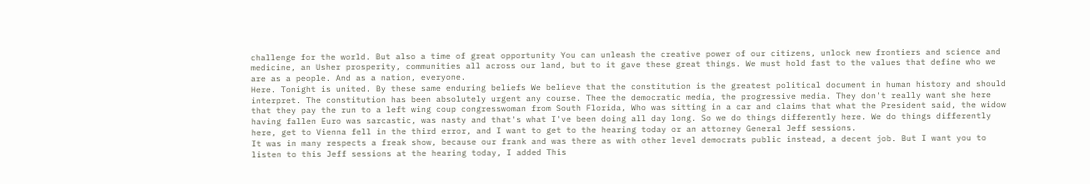challenge for the world. But also a time of great opportunity You can unleash the creative power of our citizens, unlock new frontiers and science and medicine, an Usher prosperity, communities all across our land, but to it gave these great things. We must hold fast to the values that define who we are as a people. And as a nation, everyone.
Here. Tonight is united. By these same enduring beliefs We believe that the constitution is the greatest political document in human history and should interpret. The constitution has been absolutely urgent any course. Thee the democratic media, the progressive media. They don't really want she here that they pay the run to a left wing coup congresswoman from South Florida, Who was sitting in a car and claims that what the President said, the widow having fallen Euro was sarcastic, was nasty and that's what I've been doing all day long. So we do things differently here. We do things differently here, get to Vienna fell in the third error, and I want to get to the hearing today or an attorney General Jeff sessions.
It was in many respects a freak show, because our frank and was there as with other level democrats public instead, a decent job. But I want you to listen to this Jeff sessions at the hearing today, I added This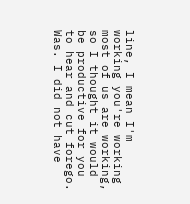line, I mean I'm working you're working most of us are working, so I thought it would be productive for you to hear and cut forego. Was. I did not have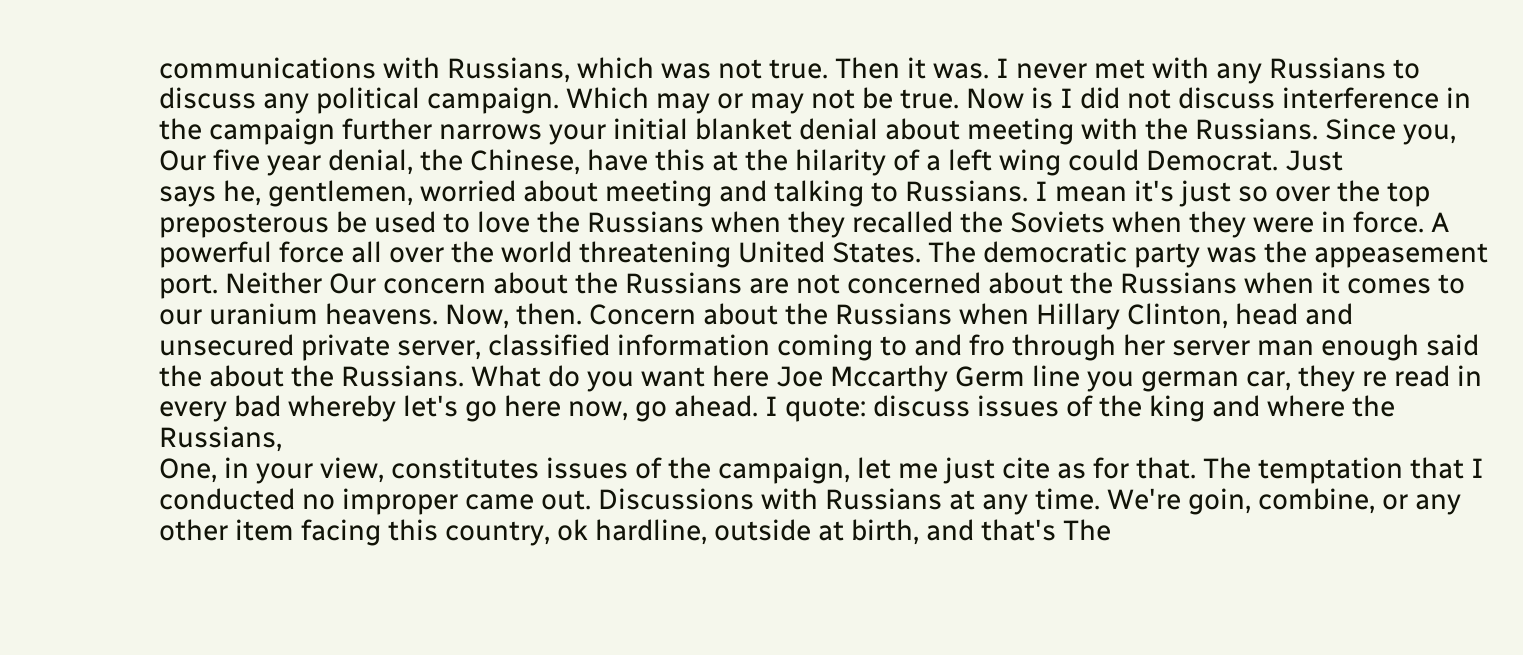communications with Russians, which was not true. Then it was. I never met with any Russians to discuss any political campaign. Which may or may not be true. Now is I did not discuss interference in the campaign further narrows your initial blanket denial about meeting with the Russians. Since you, Our five year denial, the Chinese, have this at the hilarity of a left wing could Democrat. Just
says he, gentlemen, worried about meeting and talking to Russians. I mean it's just so over the top preposterous be used to love the Russians when they recalled the Soviets when they were in force. A powerful force all over the world threatening United States. The democratic party was the appeasement port. Neither Our concern about the Russians are not concerned about the Russians when it comes to our uranium heavens. Now, then. Concern about the Russians when Hillary Clinton, head and unsecured private server, classified information coming to and fro through her server man enough said the about the Russians. What do you want here Joe Mccarthy Germ line you german car, they re read in every bad whereby let's go here now, go ahead. I quote: discuss issues of the king and where the Russians,
One, in your view, constitutes issues of the campaign, let me just cite as for that. The temptation that I conducted no improper came out. Discussions with Russians at any time. We're goin, combine, or any other item facing this country, ok hardline, outside at birth, and that's The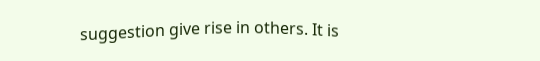suggestion give rise in others. It is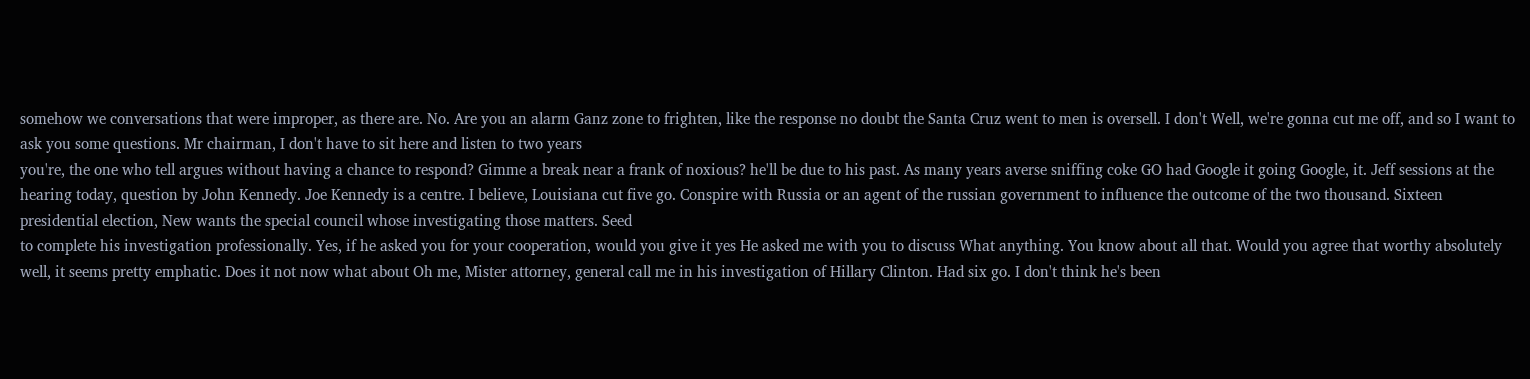somehow we conversations that were improper, as there are. No. Are you an alarm Ganz zone to frighten, like the response no doubt the Santa Cruz went to men is oversell. I don't Well, we're gonna cut me off, and so I want to ask you some questions. Mr chairman, I don't have to sit here and listen to two years
you're, the one who tell argues without having a chance to respond? Gimme a break near a frank of noxious? he'll be due to his past. As many years averse sniffing coke GO had Google it going Google, it. Jeff sessions at the hearing today, question by John Kennedy. Joe Kennedy is a centre. I believe, Louisiana cut five go. Conspire with Russia or an agent of the russian government to influence the outcome of the two thousand. Sixteen presidential election, New wants the special council whose investigating those matters. Seed
to complete his investigation professionally. Yes, if he asked you for your cooperation, would you give it yes He asked me with you to discuss What anything. You know about all that. Would you agree that worthy absolutely well, it seems pretty emphatic. Does it not now what about Oh me, Mister attorney, general call me in his investigation of Hillary Clinton. Had six go. I don't think he's been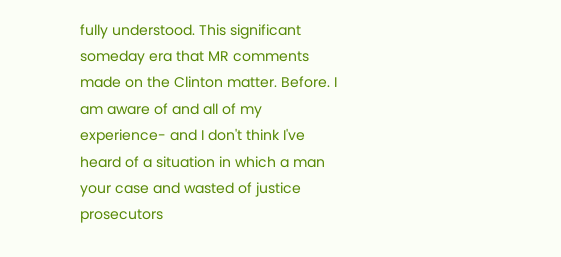fully understood. This significant someday era that MR comments made on the Clinton matter. Before. I am aware of and all of my experience- and I don't think I've heard of a situation in which a man your case and wasted of justice prosecutors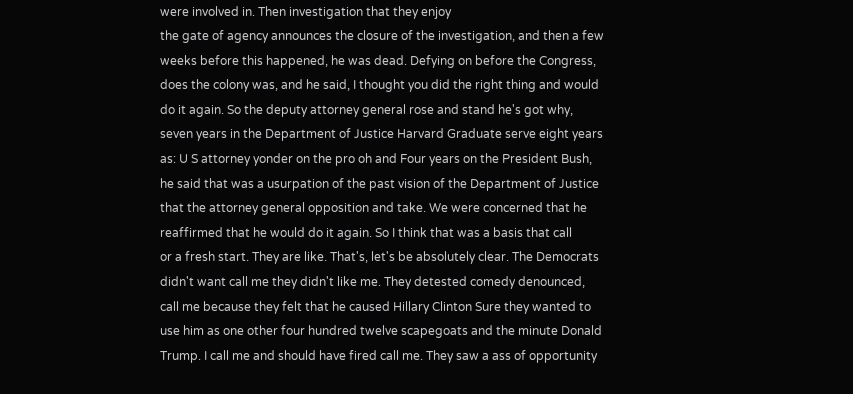were involved in. Then investigation that they enjoy
the gate of agency announces the closure of the investigation, and then a few weeks before this happened, he was dead. Defying on before the Congress, does the colony was, and he said, I thought you did the right thing and would do it again. So the deputy attorney general rose and stand he's got why, seven years in the Department of Justice Harvard Graduate serve eight years as: U S attorney yonder on the pro oh and Four years on the President Bush, he said that was a usurpation of the past vision of the Department of Justice that the attorney general opposition and take. We were concerned that he reaffirmed that he would do it again. So I think that was a basis that call
or a fresh start. They are like. That's, let's be absolutely clear. The Democrats didn't want call me they didn't like me. They detested comedy denounced, call me because they felt that he caused Hillary Clinton Sure they wanted to use him as one other four hundred twelve scapegoats and the minute Donald Trump. I call me and should have fired call me. They saw a ass of opportunity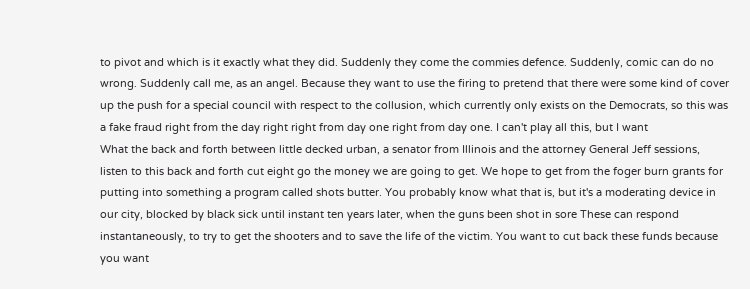to pivot and which is it exactly what they did. Suddenly they come the commies defence. Suddenly, comic can do no wrong. Suddenly call me, as an angel. Because they want to use the firing to pretend that there were some kind of cover up the push for a special council with respect to the collusion, which currently only exists on the Democrats, so this was a fake fraud right from the day right right from day one right from day one. I can't play all this, but I want
What the back and forth between little decked urban, a senator from Illinois and the attorney General Jeff sessions, listen to this back and forth cut eight go the money we are going to get. We hope to get from the foger burn grants for putting into something a program called shots butter. You probably know what that is, but it's a moderating device in our city, blocked by black sick until instant ten years later, when the guns been shot in sore These can respond instantaneously, to try to get the shooters and to save the life of the victim. You want to cut back these funds because you want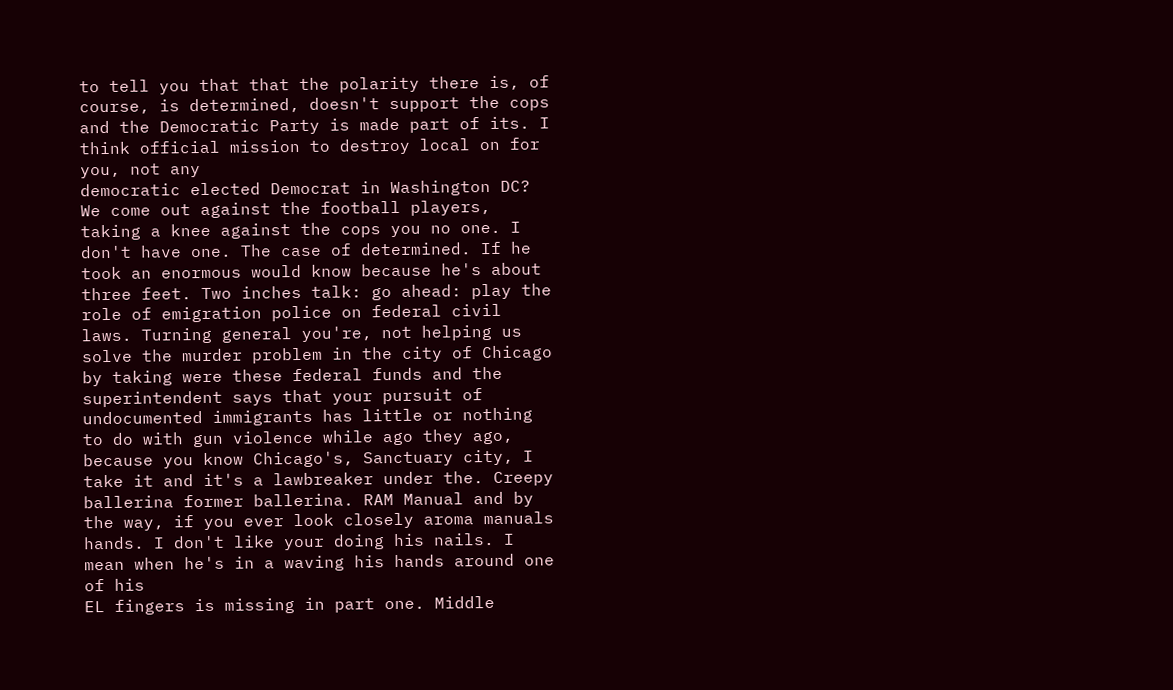to tell you that that the polarity there is, of course, is determined, doesn't support the cops and the Democratic Party is made part of its. I think official mission to destroy local on for you, not any
democratic elected Democrat in Washington DC? We come out against the football players, taking a knee against the cops you no one. I don't have one. The case of determined. If he took an enormous would know because he's about three feet. Two inches talk: go ahead: play the role of emigration police on federal civil laws. Turning general you're, not helping us solve the murder problem in the city of Chicago by taking were these federal funds and the superintendent says that your pursuit of undocumented immigrants has little or nothing to do with gun violence while ago they ago, because you know Chicago's, Sanctuary city, I take it and it's a lawbreaker under the. Creepy ballerina former ballerina. RAM Manual and by the way, if you ever look closely aroma manuals hands. I don't like your doing his nails. I mean when he's in a waving his hands around one of his
EL fingers is missing in part one. Middle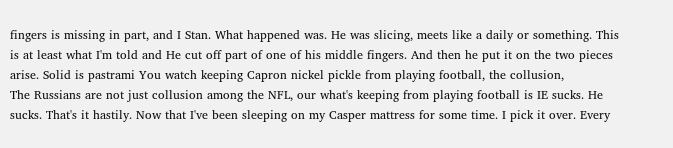fingers is missing in part, and I Stan. What happened was. He was slicing, meets like a daily or something. This is at least what I'm told and He cut off part of one of his middle fingers. And then he put it on the two pieces arise. Solid is pastrami You watch keeping Capron nickel pickle from playing football, the collusion,
The Russians are not just collusion among the NFL, our what's keeping from playing football is IE sucks. He sucks. That's it hastily. Now that I've been sleeping on my Casper mattress for some time. I pick it over. Every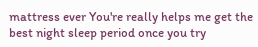mattress ever You're really helps me get the best night sleep period once you try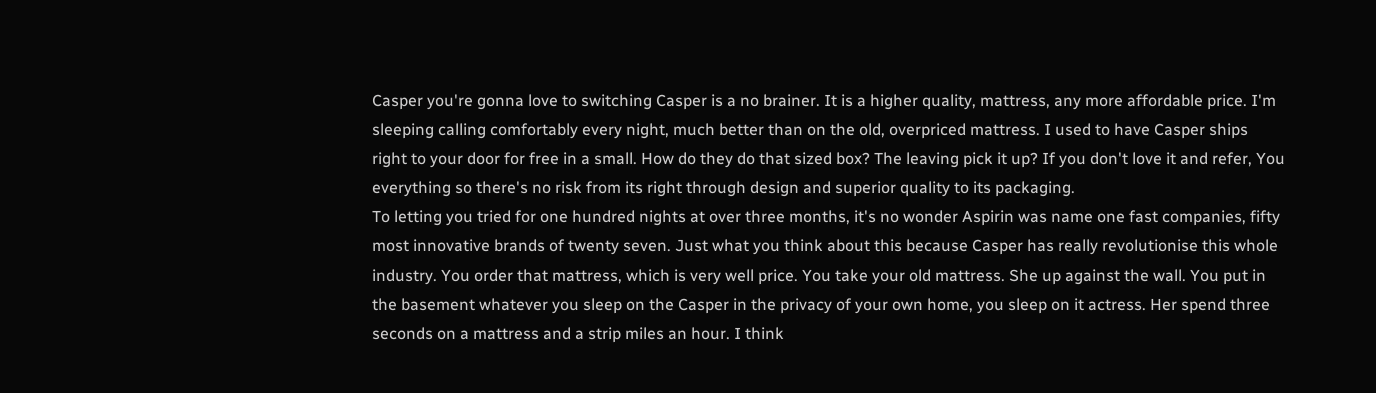Casper you're gonna love to switching Casper is a no brainer. It is a higher quality, mattress, any more affordable price. I'm sleeping calling comfortably every night, much better than on the old, overpriced mattress. I used to have Casper ships right to your door for free in a small. How do they do that sized box? The leaving pick it up? If you don't love it and refer, You everything so there's no risk from its right through design and superior quality to its packaging.
To letting you tried for one hundred nights at over three months, it's no wonder Aspirin was name one fast companies, fifty most innovative brands of twenty seven. Just what you think about this because Casper has really revolutionise this whole industry. You order that mattress, which is very well price. You take your old mattress. She up against the wall. You put in the basement whatever you sleep on the Casper in the privacy of your own home, you sleep on it actress. Her spend three seconds on a mattress and a strip miles an hour. I think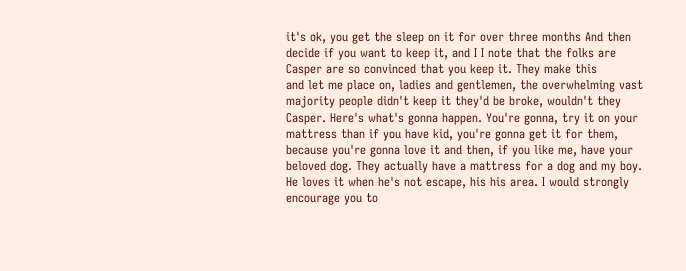it's ok, you get the sleep on it for over three months And then decide if you want to keep it, and I I note that the folks are Casper are so convinced that you keep it. They make this
and let me place on, ladies and gentlemen, the overwhelming vast majority people didn't keep it they'd be broke, wouldn't they Casper. Here's what's gonna happen. You're gonna, try it on your mattress than if you have kid, you're gonna get it for them, because you're gonna love it and then, if you like me, have your beloved dog. They actually have a mattress for a dog and my boy. He loves it when he's not escape, his his area. I would strongly encourage you to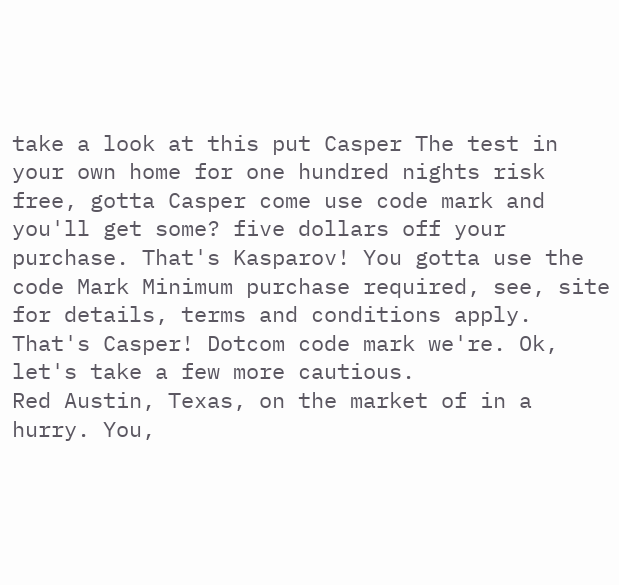take a look at this put Casper The test in your own home for one hundred nights risk free, gotta Casper come use code mark and you'll get some? five dollars off your purchase. That's Kasparov! You gotta use the code Mark Minimum purchase required, see, site for details, terms and conditions apply. That's Casper! Dotcom code mark we're. Ok, let's take a few more cautious.
Red Austin, Texas, on the market of in a hurry. You,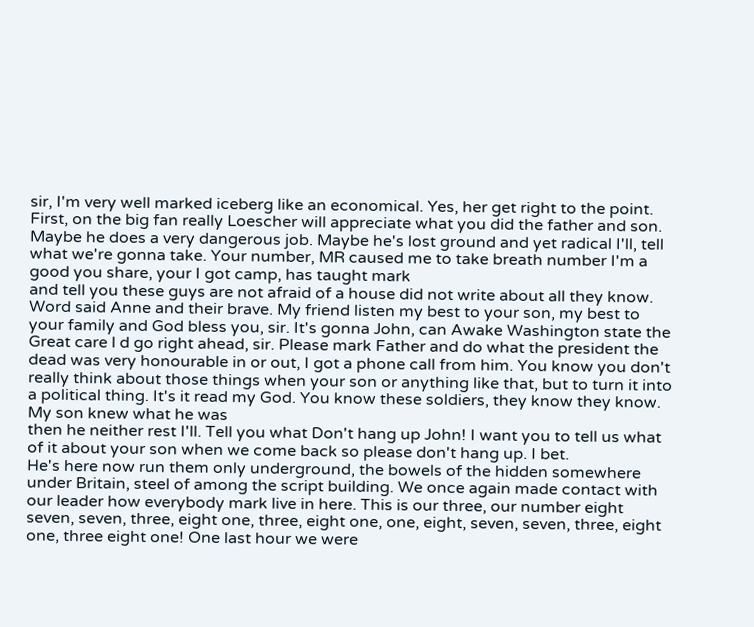sir, I'm very well marked iceberg like an economical. Yes, her get right to the point. First, on the big fan really Loescher will appreciate what you did the father and son. Maybe he does a very dangerous job. Maybe he's lost ground and yet radical I'll, tell what we're gonna take. Your number, MR caused me to take breath number I'm a good you share, your I got camp, has taught mark
and tell you these guys are not afraid of a house did not write about all they know. Word said Anne and their brave. My friend listen my best to your son, my best to your family and God bless you, sir. It's gonna John, can Awake Washington state the Great care l d go right ahead, sir. Please mark Father and do what the president the dead was very honourable in or out, I got a phone call from him. You know you don't really think about those things when your son or anything like that, but to turn it into a political thing. It's it read my God. You know these soldiers, they know they know. My son knew what he was
then he neither rest I'll. Tell you what Don't hang up John! I want you to tell us what of it about your son when we come back so please don't hang up. I bet.
He's here now run them only underground, the bowels of the hidden somewhere under Britain, steel of among the script building. We once again made contact with our leader how everybody mark live in here. This is our three, our number eight seven, seven, three, eight one, three, eight one, one, eight, seven, seven, three, eight one, three eight one! One last hour we were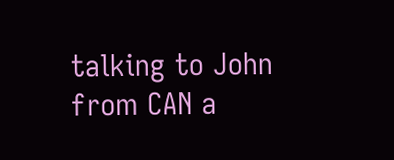talking to John from CAN a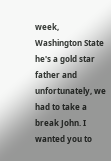week, Washington State he's a gold star father and unfortunately, we had to take a break John. I wanted you to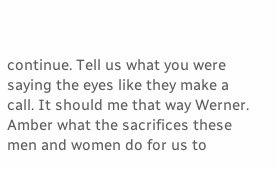continue. Tell us what you were saying the eyes like they make a call. It should me that way Werner.
Amber what the sacrifices these men and women do for us to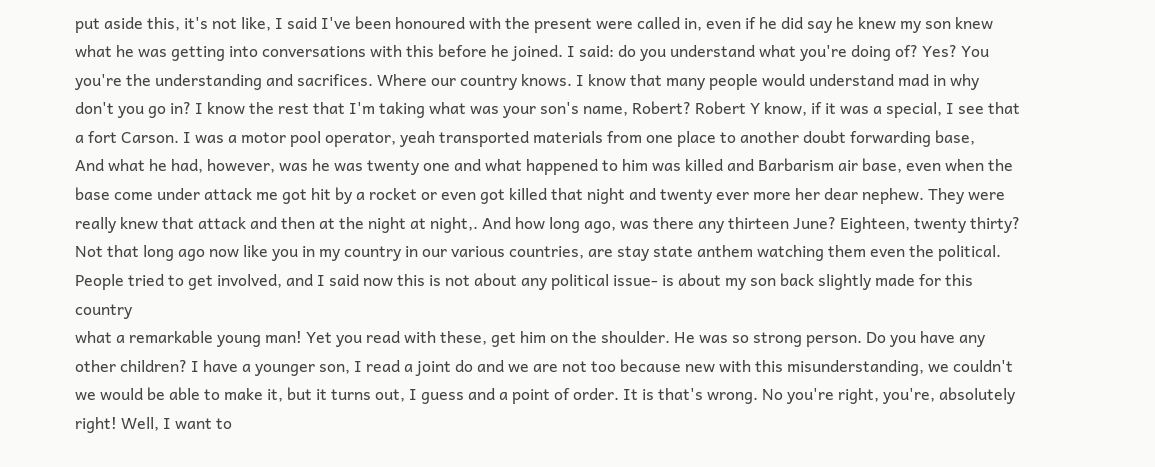put aside this, it's not like, I said I've been honoured with the present were called in, even if he did say he knew my son knew what he was getting into conversations with this before he joined. I said: do you understand what you're doing of? Yes? You you're the understanding and sacrifices. Where our country knows. I know that many people would understand mad in why don't you go in? I know the rest that I'm taking what was your son's name, Robert? Robert Y know, if it was a special, I see that a fort Carson. I was a motor pool operator, yeah transported materials from one place to another doubt forwarding base,
And what he had, however, was he was twenty one and what happened to him was killed and Barbarism air base, even when the base come under attack me got hit by a rocket or even got killed that night and twenty ever more her dear nephew. They were really knew that attack and then at the night at night,. And how long ago, was there any thirteen June? Eighteen, twenty thirty? Not that long ago now like you in my country in our various countries, are stay state anthem watching them even the political. People tried to get involved, and I said now this is not about any political issue- is about my son back slightly made for this country
what a remarkable young man! Yet you read with these, get him on the shoulder. He was so strong person. Do you have any other children? I have a younger son, I read a joint do and we are not too because new with this misunderstanding, we couldn't we would be able to make it, but it turns out, I guess and a point of order. It is that's wrong. No you're right, you're, absolutely right! Well, I want to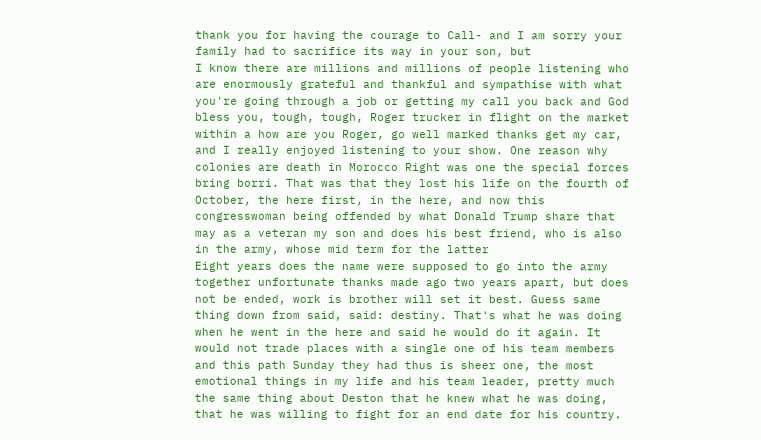thank you for having the courage to Call- and I am sorry your family had to sacrifice its way in your son, but
I know there are millions and millions of people listening who are enormously grateful and thankful and sympathise with what you're going through a job or getting my call you back and God bless you, tough, tough, Roger trucker in flight on the market within a how are you Roger, go well marked thanks get my car, and I really enjoyed listening to your show. One reason why colonies are death in Morocco Right was one the special forces bring borri. That was that they lost his life on the fourth of October, the here first, in the here, and now this congresswoman being offended by what Donald Trump share that may as a veteran my son and does his best friend, who is also in the army, whose mid term for the latter
Eight years does the name were supposed to go into the army together unfortunate thanks made ago two years apart, but does not be ended, work is brother will set it best. Guess same thing down from said, said: destiny. That's what he was doing when he went in the here and said he would do it again. It would not trade places with a single one of his team members and this path Sunday they had thus is sheer one, the most emotional things in my life and his team leader, pretty much the same thing about Deston that he knew what he was doing, that he was willing to fight for an end date for his country.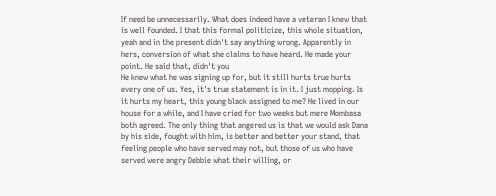If need be unnecessarily. What does indeed have a veteran I knew that is well founded. I that this formal politicize, this whole situation, yeah and in the present didn't say anything wrong. Apparently in hers, conversion of what she claims to have heard. He made your point. He said that, didn't you
He knew what he was signing up for, but it still hurts true hurts every one of us. Yes, it's true statement is in it. I just mopping. Is it hurts my heart, this young black assigned to me? He lived in our house for a while, and I have cried for two weeks but mere Mombasa both agreed. The only thing that angered us is that we would ask Dana by his side, fought with him, is better and better your stand, that feeling people who have served may not, but those of us who have served were angry Debbie what their willing, or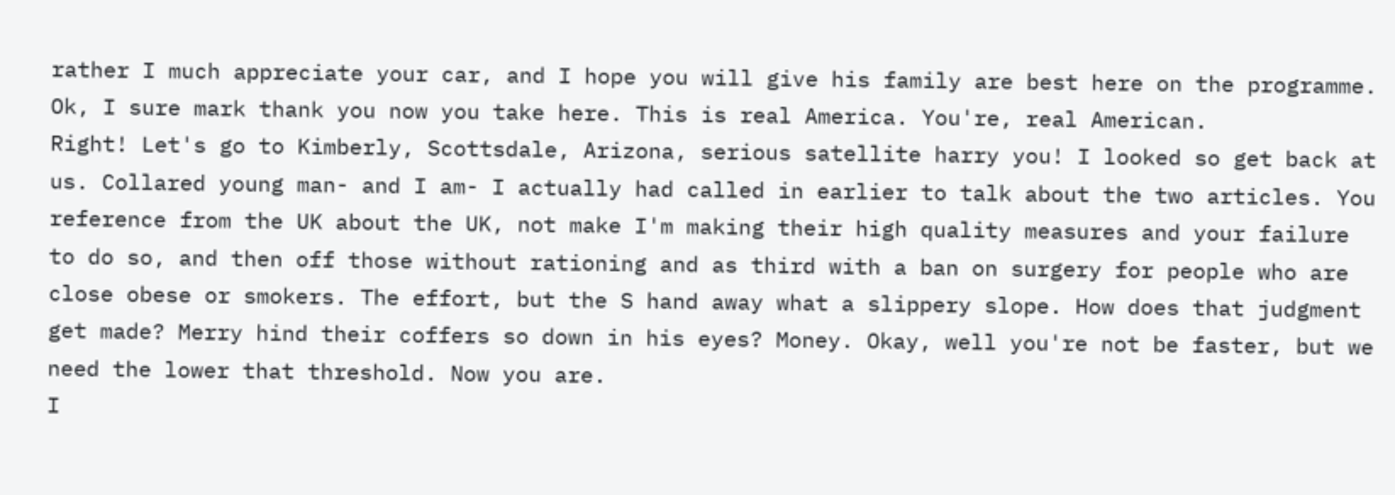rather I much appreciate your car, and I hope you will give his family are best here on the programme. Ok, I sure mark thank you now you take here. This is real America. You're, real American.
Right! Let's go to Kimberly, Scottsdale, Arizona, serious satellite harry you! I looked so get back at us. Collared young man- and I am- I actually had called in earlier to talk about the two articles. You reference from the UK about the UK, not make I'm making their high quality measures and your failure to do so, and then off those without rationing and as third with a ban on surgery for people who are close obese or smokers. The effort, but the S hand away what a slippery slope. How does that judgment get made? Merry hind their coffers so down in his eyes? Money. Okay, well you're not be faster, but we need the lower that threshold. Now you are.
I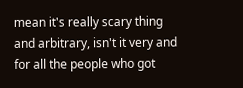mean it's really scary thing and arbitrary, isn't it very and for all the people who got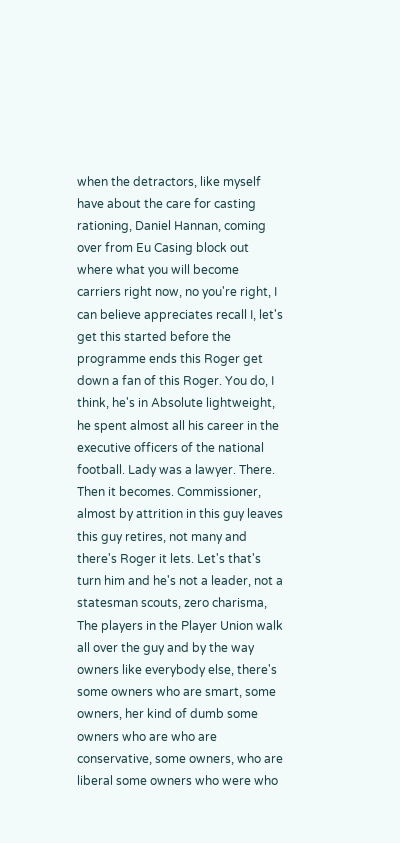when the detractors, like myself have about the care for casting rationing, Daniel Hannan, coming over from Eu Casing block out where what you will become carriers right now, no you're right, I can believe appreciates recall I, let's get this started before the programme ends this Roger get down a fan of this Roger. You do, I think, he's in Absolute lightweight, he spent almost all his career in the executive officers of the national football. Lady was a lawyer. There. Then it becomes. Commissioner, almost by attrition in this guy leaves this guy retires, not many and there's Roger it lets. Let's that's turn him and he's not a leader, not a statesman scouts, zero charisma,
The players in the Player Union walk all over the guy and by the way owners like everybody else, there's some owners who are smart, some owners, her kind of dumb some owners who are who are conservative, some owners, who are liberal some owners who were who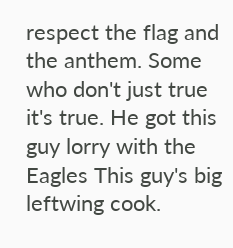respect the flag and the anthem. Some who don't just true it's true. He got this guy lorry with the Eagles This guy's big leftwing cook.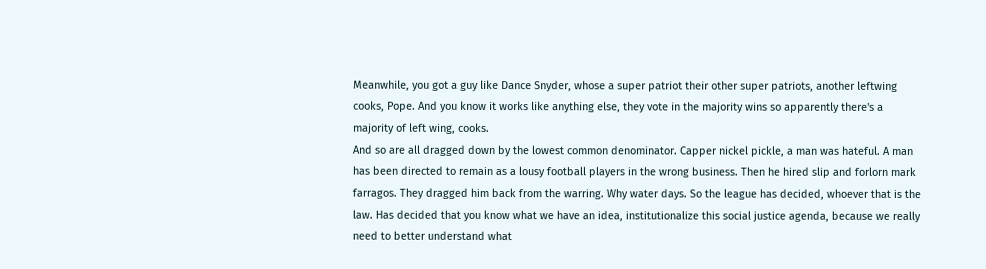Meanwhile, you got a guy like Dance Snyder, whose a super patriot their other super patriots, another leftwing cooks, Pope. And you know it works like anything else, they vote in the majority wins so apparently there's a majority of left wing, cooks.
And so are all dragged down by the lowest common denominator. Capper nickel pickle, a man was hateful. A man has been directed to remain as a lousy football players in the wrong business. Then he hired slip and forlorn mark farragos. They dragged him back from the warring. Why water days. So the league has decided, whoever that is the law. Has decided that you know what we have an idea, institutionalize this social justice agenda, because we really need to better understand what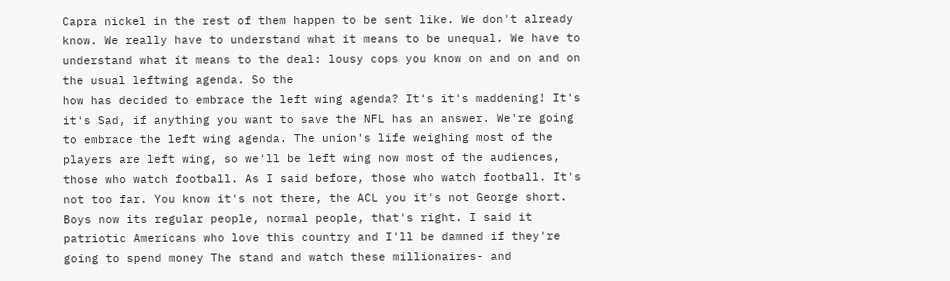Capra nickel in the rest of them happen to be sent like. We don't already know. We really have to understand what it means to be unequal. We have to understand what it means to the deal: lousy cops you know on and on and on the usual leftwing agenda. So the
how has decided to embrace the left wing agenda? It's it's maddening! It's it's Sad, if anything you want to save the NFL has an answer. We're going to embrace the left wing agenda. The union's life weighing most of the players are left wing, so we'll be left wing now most of the audiences, those who watch football. As I said before, those who watch football. It's not too far. You know it's not there, the ACL you it's not George short. Boys now its regular people, normal people, that's right. I said it patriotic Americans who love this country and I'll be damned if they're going to spend money The stand and watch these millionaires- and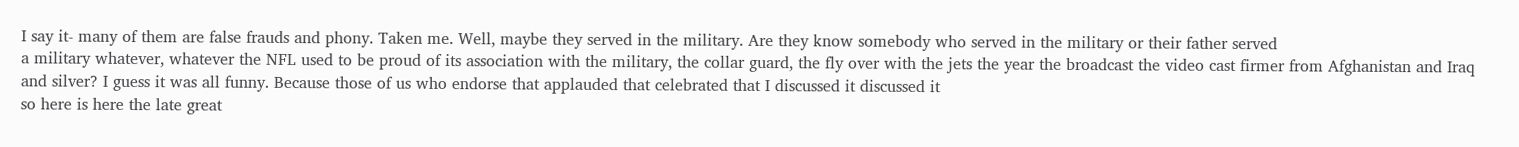I say it- many of them are false frauds and phony. Taken me. Well, maybe they served in the military. Are they know somebody who served in the military or their father served
a military whatever, whatever the NFL used to be proud of its association with the military, the collar guard, the fly over with the jets the year the broadcast the video cast firmer from Afghanistan and Iraq and silver? I guess it was all funny. Because those of us who endorse that applauded that celebrated that I discussed it discussed it
so here is here the late great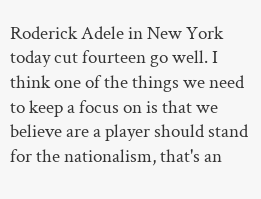Roderick Adele in New York today cut fourteen go well. I think one of the things we need to keep a focus on is that we believe are a player should stand for the nationalism, that's an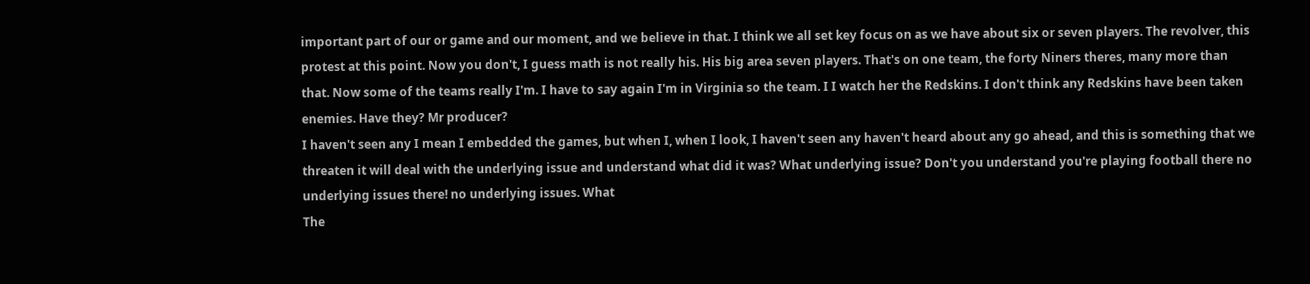important part of our or game and our moment, and we believe in that. I think we all set key focus on as we have about six or seven players. The revolver, this protest at this point. Now you don't, I guess math is not really his. His big area seven players. That's on one team, the forty Niners theres, many more than that. Now some of the teams really I'm. I have to say again I'm in Virginia so the team. I I watch her the Redskins. I don't think any Redskins have been taken enemies. Have they? Mr producer?
I haven't seen any I mean I embedded the games, but when I, when I look, I haven't seen any haven't heard about any go ahead, and this is something that we threaten it will deal with the underlying issue and understand what did it was? What underlying issue? Don't you understand you're playing football there no underlying issues there! no underlying issues. What
The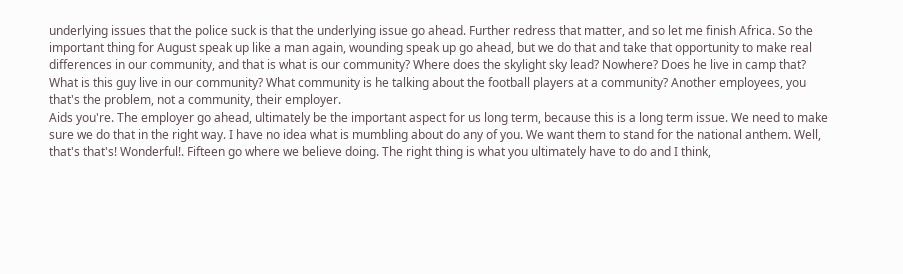underlying issues that the police suck is that the underlying issue go ahead. Further redress that matter, and so let me finish Africa. So the important thing for August speak up like a man again, wounding speak up go ahead, but we do that and take that opportunity to make real differences in our community, and that is what is our community? Where does the skylight sky lead? Nowhere? Does he live in camp that? What is this guy live in our community? What community is he talking about the football players at a community? Another employees, you that's the problem, not a community, their employer.
Aids you're. The employer go ahead, ultimately be the important aspect for us long term, because this is a long term issue. We need to make sure we do that in the right way. I have no idea what is mumbling about do any of you. We want them to stand for the national anthem. Well, that's that's! Wonderful!. Fifteen go where we believe doing. The right thing is what you ultimately have to do and I think,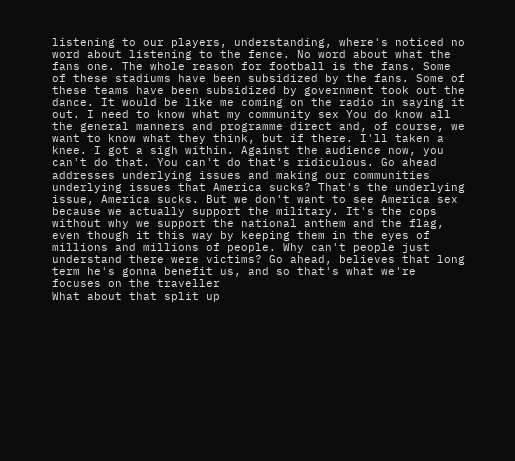listening to our players, understanding, where's noticed no word about listening to the fence. No word about what the fans one. The whole reason for football is the fans. Some of these stadiums have been subsidized by the fans. Some of these teams have been subsidized by government took out the
dance. It would be like me coming on the radio in saying it out. I need to know what my community sex You do know all the general manners and programme direct and, of course, we want to know what they think, but if there. I'll taken a knee. I got a sigh within. Against the audience now, you can't do that. You can't do that's ridiculous. Go ahead addresses underlying issues and making our communities underlying issues that America sucks? That's the underlying issue, America sucks. But we don't want to see America sex because we actually support the military. It's the cops without why we support the national anthem and the flag, even though it this way by keeping them in the eyes of millions and millions of people. Why can't people just understand there were victims? Go ahead, believes that long term he's gonna benefit us, and so that's what we're focuses on the traveller
What about that split up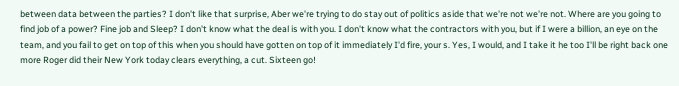between data between the parties? I don't like that surprise, Aber we're trying to do stay out of politics aside that we're not we're not. Where are you going to find job of a power? Fine job and Sleep? I don't know what the deal is with you. I don't know what the contractors with you, but if I were a billion, an eye on the team, and you fail to get on top of this when you should have gotten on top of it immediately I'd fire, your s. Yes, I would, and I take it he too I'll be right back one more Roger did their New York today clears everything, a cut. Sixteen go!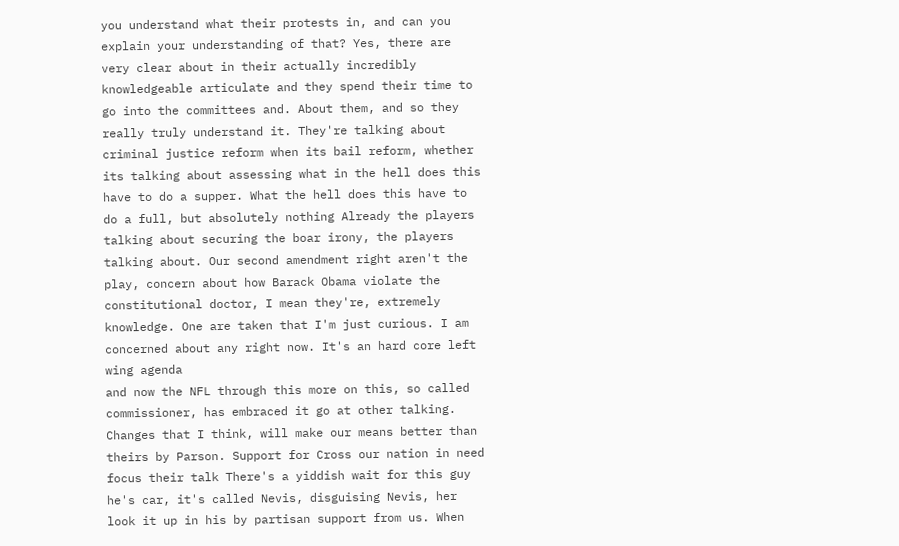you understand what their protests in, and can you explain your understanding of that? Yes, there are very clear about in their actually incredibly knowledgeable articulate and they spend their time to go into the committees and. About them, and so they really truly understand it. They're talking about criminal justice reform when its bail reform, whether its talking about assessing what in the hell does this have to do a supper. What the hell does this have to do a full, but absolutely nothing Already the players talking about securing the boar irony, the players talking about. Our second amendment right aren't the play, concern about how Barack Obama violate the constitutional doctor, I mean they're, extremely knowledge. One are taken that I'm just curious. I am concerned about any right now. It's an hard core left wing agenda
and now the NFL through this more on this, so called commissioner, has embraced it go at other talking. Changes that I think, will make our means better than theirs by Parson. Support for Cross our nation in need focus their talk There's a yiddish wait for this guy he's car, it's called Nevis, disguising Nevis, her look it up in his by partisan support from us. When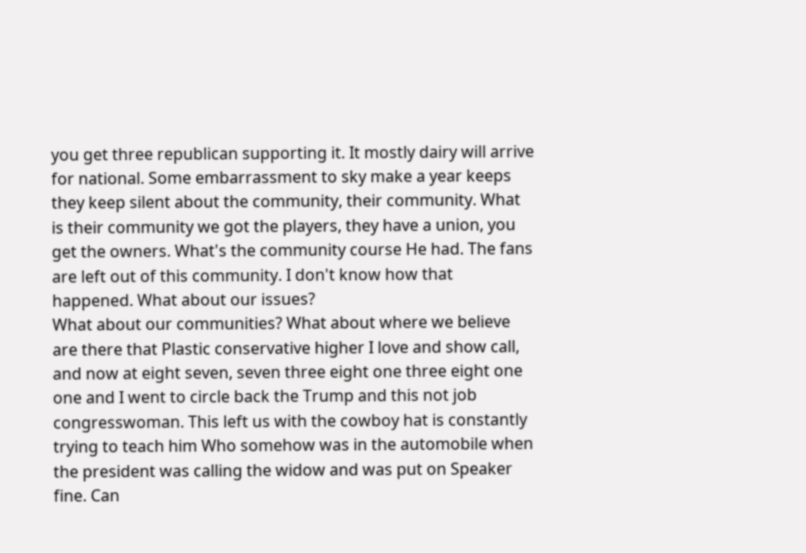you get three republican supporting it. It mostly dairy will arrive for national. Some embarrassment to sky make a year keeps they keep silent about the community, their community. What is their community we got the players, they have a union, you get the owners. What's the community course He had. The fans are left out of this community. I don't know how that happened. What about our issues?
What about our communities? What about where we believe are there that Plastic conservative higher I love and show call, and now at eight seven, seven three eight one three eight one one and I went to circle back the Trump and this not job congresswoman. This left us with the cowboy hat is constantly trying to teach him Who somehow was in the automobile when the president was calling the widow and was put on Speaker fine. Can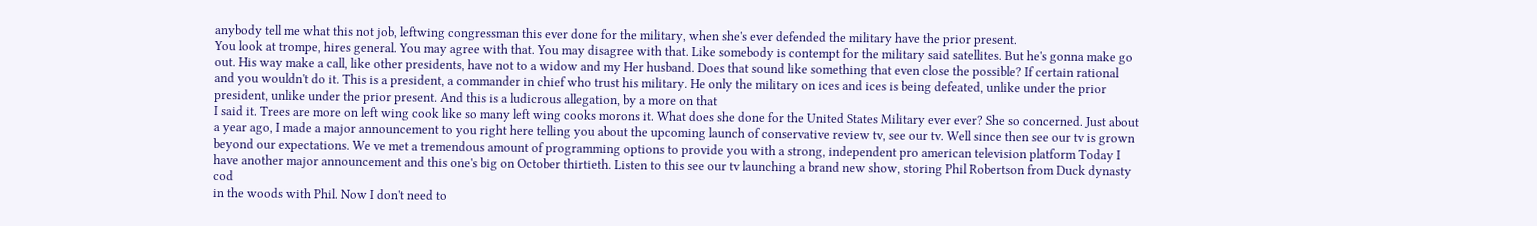anybody tell me what this not job, leftwing congressman this ever done for the military, when she's ever defended the military have the prior present.
You look at trompe, hires general. You may agree with that. You may disagree with that. Like somebody is contempt for the military said satellites. But he's gonna make go out. His way make a call, like other presidents, have not to a widow and my Her husband. Does that sound like something that even close the possible? If certain rational and you wouldn't do it. This is a president, a commander in chief who trust his military. He only the military on ices and ices is being defeated, unlike under the prior president, unlike under the prior present. And this is a ludicrous allegation, by a more on that
I said it. Trees are more on left wing cook like so many left wing cooks morons it. What does she done for the United States Military ever ever? She so concerned. Just about a year ago, I made a major announcement to you right here telling you about the upcoming launch of conservative review tv, see our tv. Well since then see our tv is grown beyond our expectations. We ve met a tremendous amount of programming options to provide you with a strong, independent pro american television platform Today I have another major announcement and this one's big on October thirtieth. Listen to this see our tv launching a brand new show, storing Phil Robertson from Duck dynasty cod
in the woods with Phil. Now I don't need to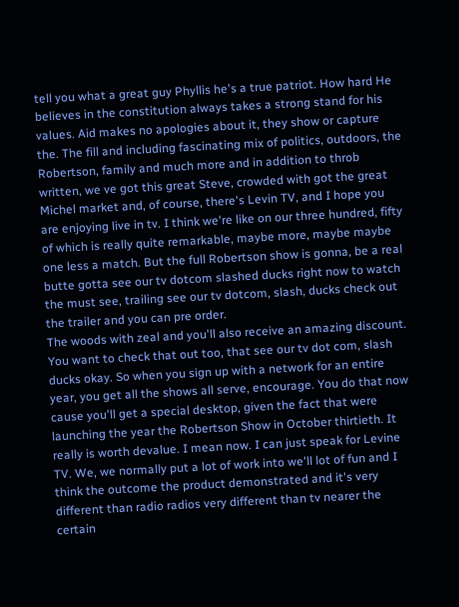tell you what a great guy Phyllis he's a true patriot. How hard He believes in the constitution always takes a strong stand for his values. Aid makes no apologies about it, they show or capture the. The fill and including fascinating mix of politics, outdoors, the Robertson, family and much more and in addition to throb written, we ve got this great Steve, crowded with got the great Michel market and, of course, there's Levin TV, and I hope you are enjoying live in tv. I think we're like on our three hundred, fifty of which is really quite remarkable, maybe more, maybe maybe one less a match. But the full Robertson show is gonna, be a real butte gotta see our tv dotcom slashed ducks right now to watch the must see, trailing see our tv dotcom, slash, ducks check out the trailer and you can pre order.
The woods with zeal and you'll also receive an amazing discount. You want to check that out too, that see our tv dot com, slash ducks okay. So when you sign up with a network for an entire year, you get all the shows all serve, encourage. You do that now cause you'll get a special desktop, given the fact that were launching the year the Robertson Show in October thirtieth. It really is worth devalue. I mean now. I can just speak for Levine TV. We, we normally put a lot of work into we'll lot of fun and I think the outcome the product demonstrated and it's very different than radio radios very different than tv nearer the certain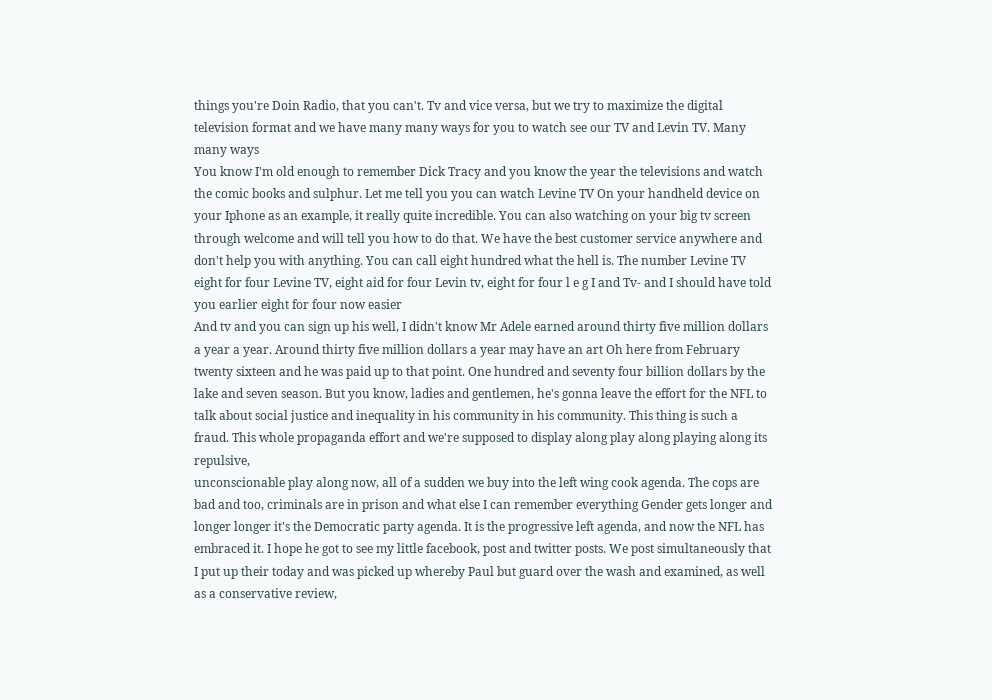things you're Doin Radio, that you can't. Tv and vice versa, but we try to maximize the digital television format and we have many many ways for you to watch see our TV and Levin TV. Many many ways
You know I'm old enough to remember Dick Tracy and you know the year the televisions and watch the comic books and sulphur. Let me tell you you can watch Levine TV On your handheld device on your Iphone as an example, it really quite incredible. You can also watching on your big tv screen through welcome and will tell you how to do that. We have the best customer service anywhere and don't help you with anything. You can call eight hundred what the hell is. The number Levine TV eight for four Levine TV, eight aid for four Levin tv, eight for four l e g I and Tv- and I should have told you earlier eight for four now easier
And tv and you can sign up his well, I didn't know Mr Adele earned around thirty five million dollars a year a year. Around thirty five million dollars a year may have an art Oh here from February twenty sixteen and he was paid up to that point. One hundred and seventy four billion dollars by the lake and seven season. But you know, ladies and gentlemen, he's gonna leave the effort for the NFL to talk about social justice and inequality in his community in his community. This thing is such a fraud. This whole propaganda effort and we're supposed to display along play along playing along its repulsive,
unconscionable play along now, all of a sudden we buy into the left wing cook agenda. The cops are bad and too, criminals are in prison and what else I can remember everything Gender gets longer and longer longer it's the Democratic party agenda. It is the progressive left agenda, and now the NFL has embraced it. I hope he got to see my little facebook, post and twitter posts. We post simultaneously that I put up their today and was picked up whereby Paul but guard over the wash and examined, as well as a conservative review,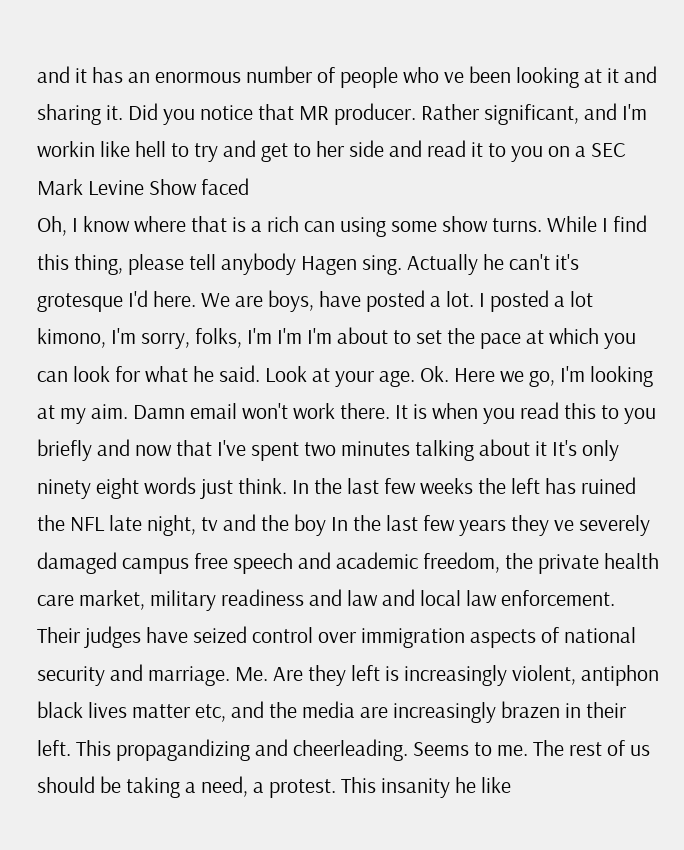and it has an enormous number of people who ve been looking at it and sharing it. Did you notice that MR producer. Rather significant, and I'm workin like hell to try and get to her side and read it to you on a SEC Mark Levine Show faced
Oh, I know where that is a rich can using some show turns. While I find this thing, please tell anybody Hagen sing. Actually he can't it's grotesque I'd here. We are boys, have posted a lot. I posted a lot kimono, I'm sorry, folks, I'm I'm I'm about to set the pace at which you can look for what he said. Look at your age. Ok. Here we go, I'm looking at my aim. Damn email won't work there. It is when you read this to you briefly and now that I've spent two minutes talking about it It's only ninety eight words just think. In the last few weeks the left has ruined the NFL late night, tv and the boy In the last few years they ve severely damaged campus free speech and academic freedom, the private health care market, military readiness and law and local law enforcement.
Their judges have seized control over immigration aspects of national security and marriage. Me. Are they left is increasingly violent, antiphon black lives matter etc, and the media are increasingly brazen in their left. This propagandizing and cheerleading. Seems to me. The rest of us should be taking a need, a protest. This insanity he like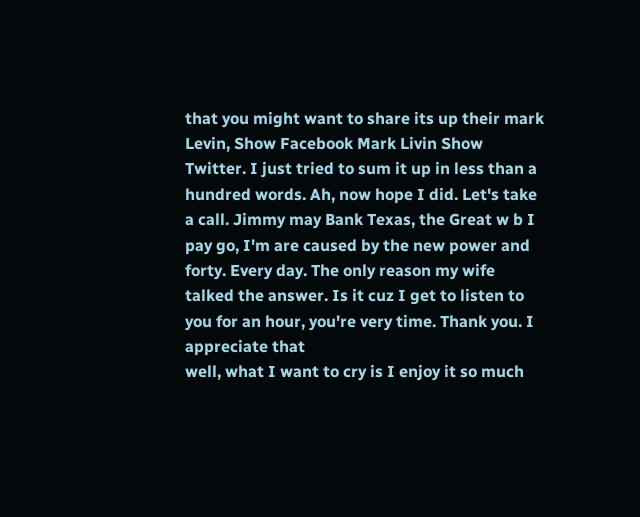that you might want to share its up their mark Levin, Show Facebook Mark Livin Show Twitter. I just tried to sum it up in less than a hundred words. Ah, now hope I did. Let's take a call. Jimmy may Bank Texas, the Great w b I pay go, I'm are caused by the new power and forty. Every day. The only reason my wife talked the answer. Is it cuz I get to listen to you for an hour, you're very time. Thank you. I appreciate that
well, what I want to cry is I enjoy it so much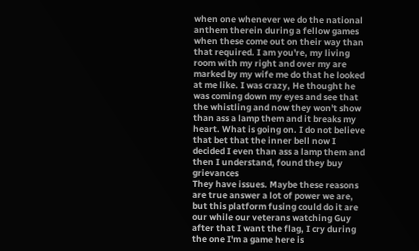when one whenever we do the national anthem therein during a fellow games when these come out on their way than that required. I am you're, my living room with my right and over my are marked by my wife me do that he looked at me like. I was crazy, He thought he was coming down my eyes and see that the whistling and now they won't show than ass a lamp them and it breaks my heart. What is going on. I do not believe that bet that the inner bell now I decided I even than ass a lamp them and then I understand, found they buy grievances
They have issues. Maybe these reasons are true answer a lot of power we are, but this platform fusing could do it are our while our veterans watching Guy after that I want the flag, I cry during the one I'm a game here is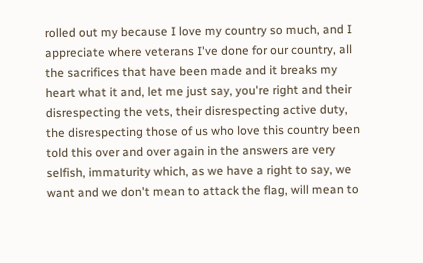rolled out my because I love my country so much, and I appreciate where veterans I've done for our country, all the sacrifices that have been made and it breaks my heart what it and, let me just say, you're right and their disrespecting the vets, their disrespecting active duty, the disrespecting those of us who love this country been told this over and over again in the answers are very selfish, immaturity which, as we have a right to say, we want and we don't mean to attack the flag, will mean to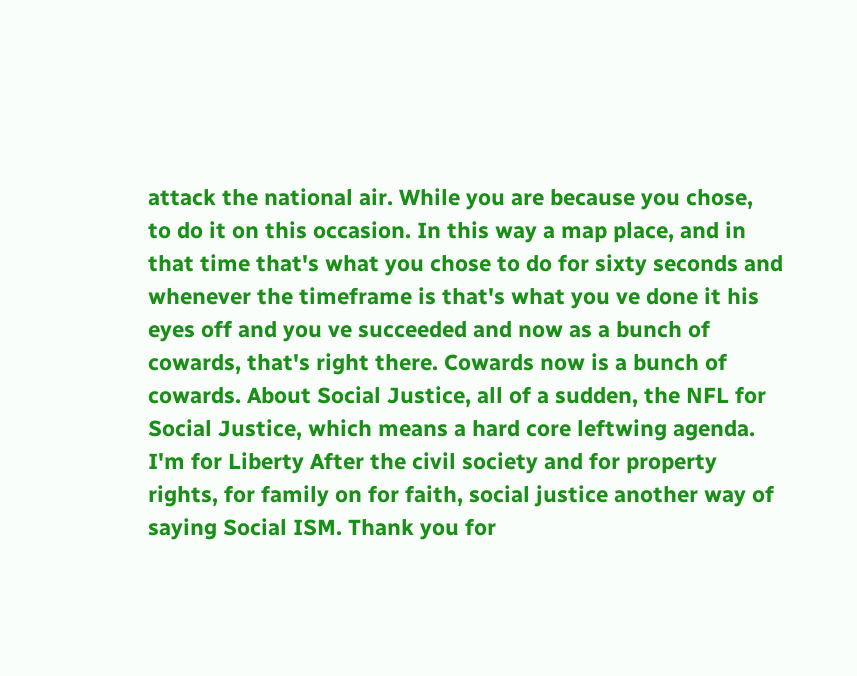attack the national air. While you are because you chose,
to do it on this occasion. In this way a map place, and in that time that's what you chose to do for sixty seconds and whenever the timeframe is that's what you ve done it his eyes off and you ve succeeded and now as a bunch of cowards, that's right there. Cowards now is a bunch of cowards. About Social Justice, all of a sudden, the NFL for Social Justice, which means a hard core leftwing agenda. I'm for Liberty After the civil society and for property rights, for family on for faith, social justice another way of saying Social ISM. Thank you for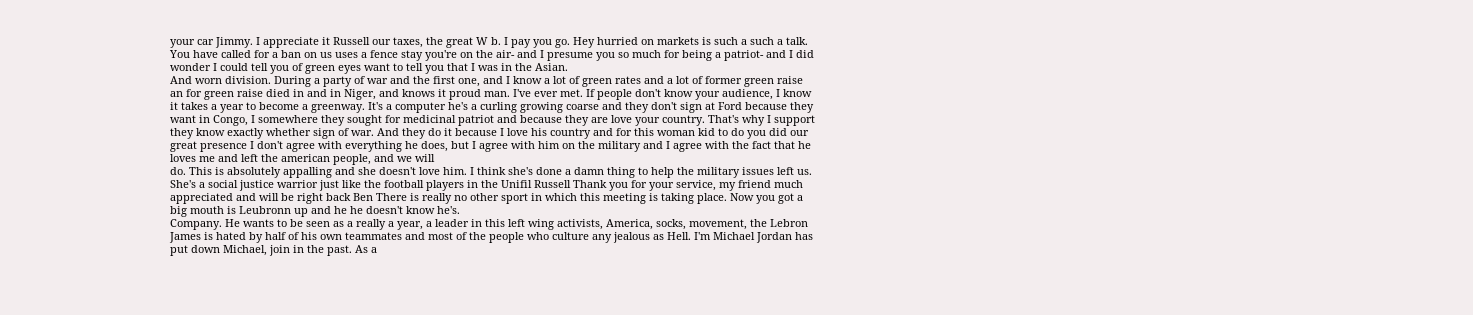your car Jimmy. I appreciate it Russell our taxes, the great W b. I pay you go. Hey hurried on markets is such a such a talk. You have called for a ban on us uses a fence stay you're on the air- and I presume you so much for being a patriot- and I did wonder I could tell you of green eyes want to tell you that I was in the Asian.
And worn division. During a party of war and the first one, and I know a lot of green rates and a lot of former green raise an for green raise died in and in Niger, and knows it proud man. I've ever met. If people don't know your audience, I know it takes a year to become a greenway. It's a computer he's a curling growing coarse and they don't sign at Ford because they want in Congo, I somewhere they sought for medicinal patriot and because they are love your country. That's why I support they know exactly whether sign of war. And they do it because I love his country and for this woman kid to do you did our great presence I don't agree with everything he does, but I agree with him on the military and I agree with the fact that he loves me and left the american people, and we will
do. This is absolutely appalling and she doesn't love him. I think she's done a damn thing to help the military issues left us. She's a social justice warrior just like the football players in the Unifil Russell Thank you for your service, my friend much appreciated and will be right back Ben There is really no other sport in which this meeting is taking place. Now you got a big mouth is Leubronn up and he he doesn't know he's.
Company. He wants to be seen as a really a year, a leader in this left wing activists, America, socks, movement, the Lebron James is hated by half of his own teammates and most of the people who culture any jealous as Hell. I'm Michael Jordan has put down Michael, join in the past. As a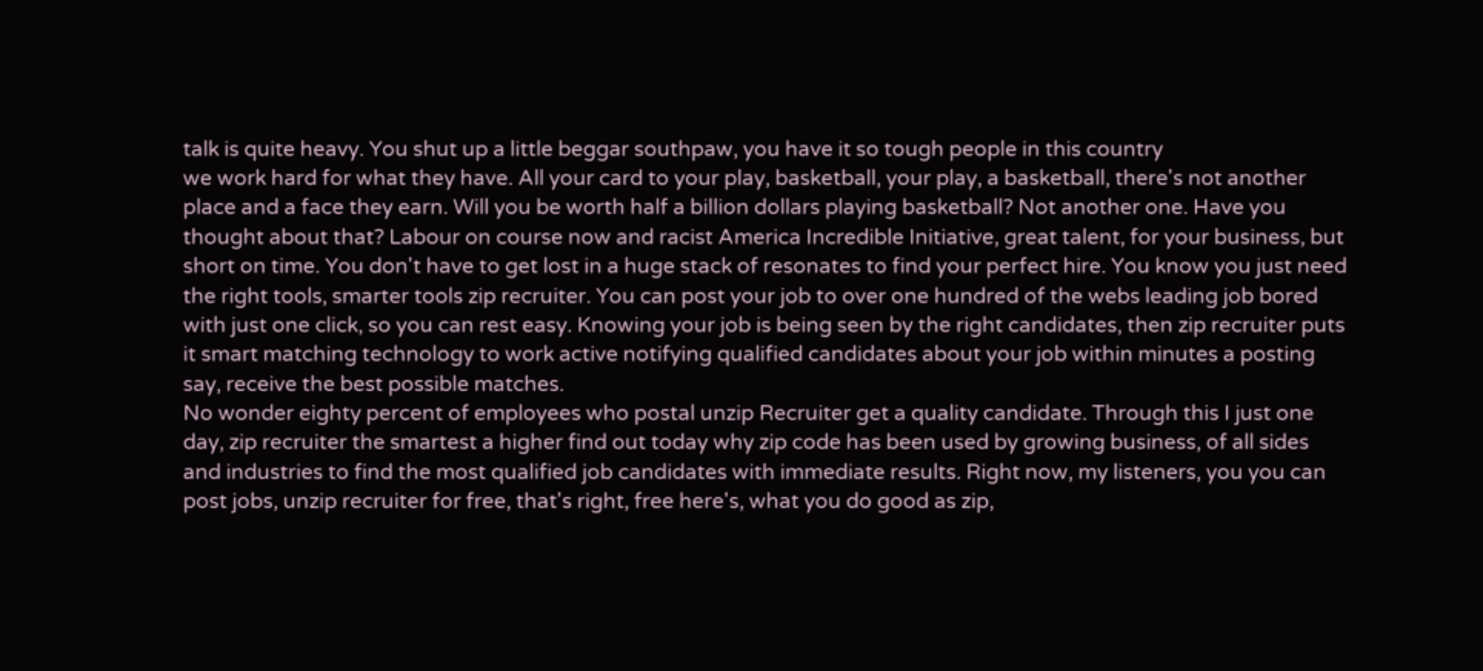talk is quite heavy. You shut up a little beggar southpaw, you have it so tough people in this country
we work hard for what they have. All your card to your play, basketball, your play, a basketball, there's not another place and a face they earn. Will you be worth half a billion dollars playing basketball? Not another one. Have you thought about that? Labour on course now and racist America Incredible Initiative, great talent, for your business, but short on time. You don't have to get lost in a huge stack of resonates to find your perfect hire. You know you just need the right tools, smarter tools zip recruiter. You can post your job to over one hundred of the webs leading job bored with just one click, so you can rest easy. Knowing your job is being seen by the right candidates, then zip recruiter puts it smart matching technology to work active notifying qualified candidates about your job within minutes a posting say, receive the best possible matches.
No wonder eighty percent of employees who postal unzip Recruiter get a quality candidate. Through this I just one day, zip recruiter the smartest a higher find out today why zip code has been used by growing business, of all sides and industries to find the most qualified job candidates with immediate results. Right now, my listeners, you you can post jobs, unzip recruiter for free, that's right, free here's, what you do good as zip,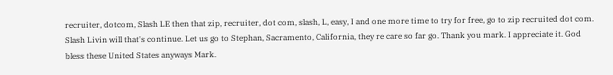recruiter, dotcom, Slash LE then that zip, recruiter, dot com, slash, L, easy, I and one more time to try for free, go to zip recruited dot com. Slash Livin will that's continue. Let us go to Stephan, Sacramento, California, they re care so far go. Thank you mark. I appreciate it. God bless these United States anyways Mark.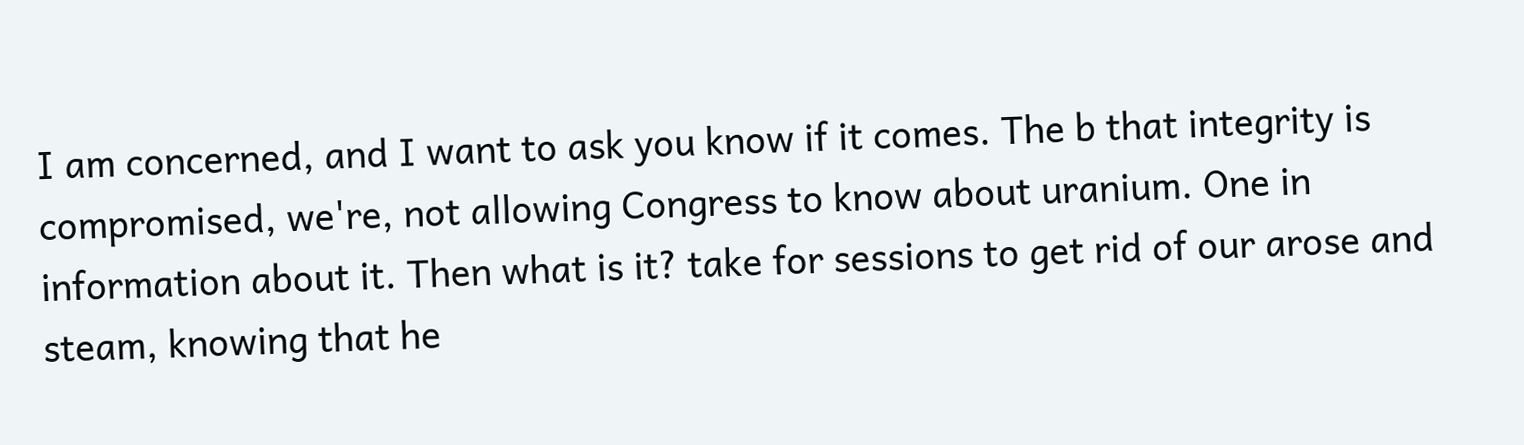I am concerned, and I want to ask you know if it comes. The b that integrity is compromised, we're, not allowing Congress to know about uranium. One in information about it. Then what is it? take for sessions to get rid of our arose and steam, knowing that he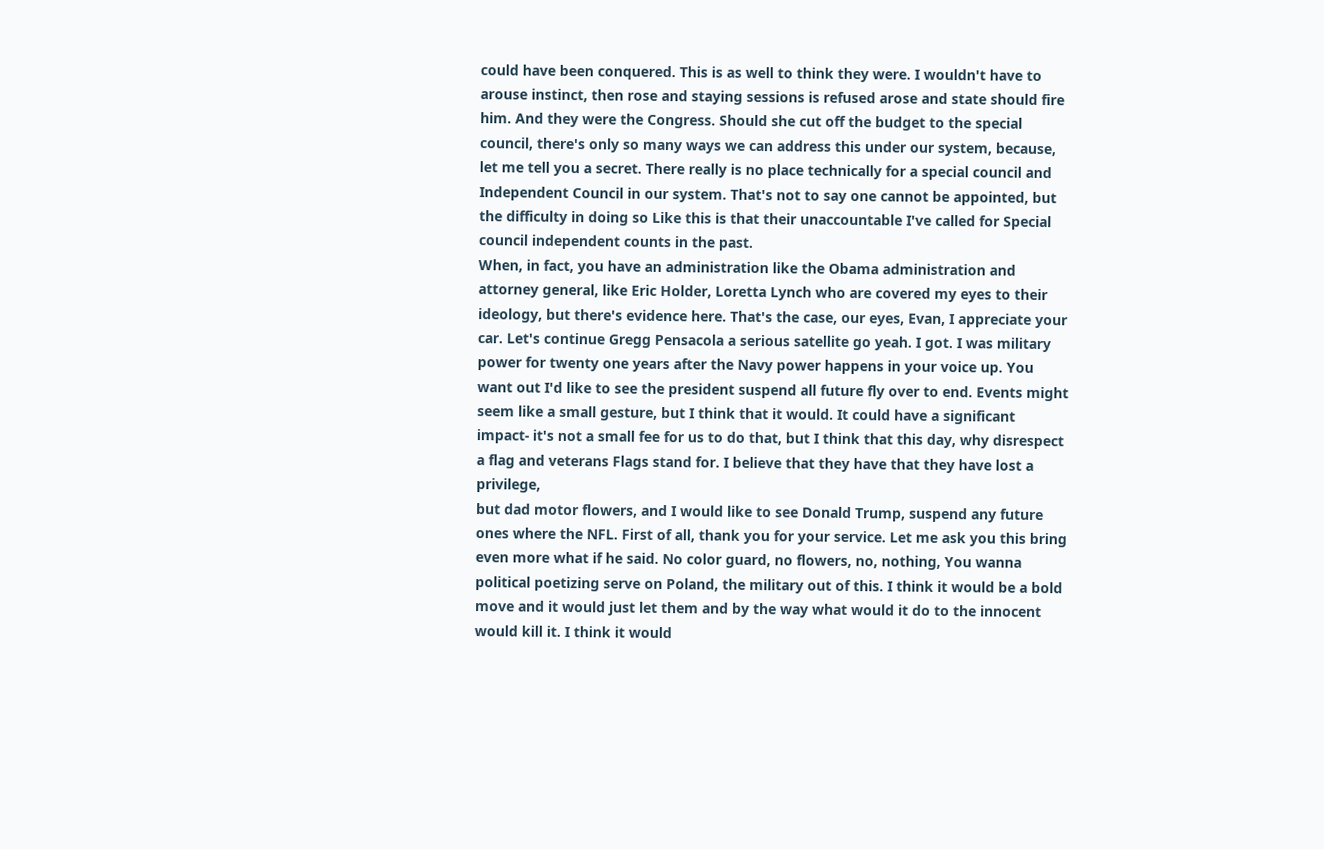could have been conquered. This is as well to think they were. I wouldn't have to arouse instinct, then rose and staying sessions is refused arose and state should fire him. And they were the Congress. Should she cut off the budget to the special council, there's only so many ways we can address this under our system, because, let me tell you a secret. There really is no place technically for a special council and Independent Council in our system. That's not to say one cannot be appointed, but the difficulty in doing so Like this is that their unaccountable I've called for Special council independent counts in the past.
When, in fact, you have an administration like the Obama administration and attorney general, like Eric Holder, Loretta Lynch who are covered my eyes to their ideology, but there's evidence here. That's the case, our eyes, Evan, I appreciate your car. Let's continue Gregg Pensacola a serious satellite go yeah. I got. I was military power for twenty one years after the Navy power happens in your voice up. You want out I'd like to see the president suspend all future fly over to end. Events might seem like a small gesture, but I think that it would. It could have a significant impact- it's not a small fee for us to do that, but I think that this day, why disrespect a flag and veterans Flags stand for. I believe that they have that they have lost a privilege,
but dad motor flowers, and I would like to see Donald Trump, suspend any future ones where the NFL. First of all, thank you for your service. Let me ask you this bring even more what if he said. No color guard, no flowers, no, nothing, You wanna political poetizing serve on Poland, the military out of this. I think it would be a bold move and it would just let them and by the way what would it do to the innocent would kill it. I think it would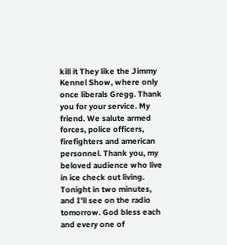kill it They like the Jimmy Kennel Show, where only once liberals Gregg. Thank you for your service. My friend. We salute armed forces, police officers, firefighters and american personnel. Thank you, my beloved audience who live in ice check out living. Tonight in two minutes, and I'll see on the radio tomorrow. God bless each and every one of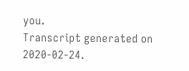you.
Transcript generated on 2020-02-24.